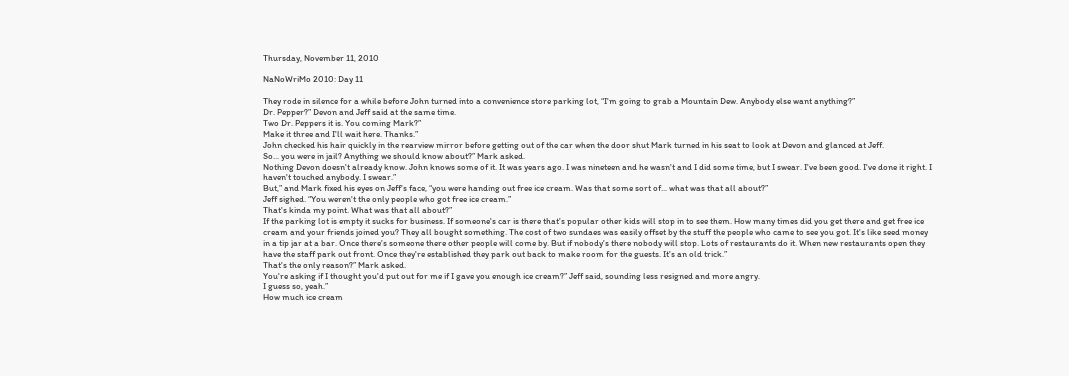Thursday, November 11, 2010

NaNoWriMo 2010: Day 11

They rode in silence for a while before John turned into a convenience store parking lot, “I'm going to grab a Mountain Dew. Anybody else want anything?”
Dr. Pepper?” Devon and Jeff said at the same time.
Two Dr. Peppers it is. You coming Mark?”
Make it three and I'll wait here. Thanks.”
John checked his hair quickly in the rearview mirror before getting out of the car when the door shut Mark turned in his seat to look at Devon and glanced at Jeff.
So... you were in jail? Anything we should know about?” Mark asked.
Nothing Devon doesn't already know. John knows some of it. It was years ago. I was nineteen and he wasn't and I did some time, but I swear. I've been good. I've done it right. I haven't touched anybody. I swear.”
But,” and Mark fixed his eyes on Jeff's face, “you were handing out free ice cream. Was that some sort of... what was that all about?”
Jeff sighed. “You weren't the only people who got free ice cream.”
That's kinda my point. What was that all about?”
If the parking lot is empty it sucks for business. If someone's car is there that's popular other kids will stop in to see them. How many times did you get there and get free ice cream and your friends joined you? They all bought something. The cost of two sundaes was easily offset by the stuff the people who came to see you got. It's like seed money in a tip jar at a bar. Once there's someone there other people will come by. But if nobody's there nobody will stop. Lots of restaurants do it. When new restaurants open they have the staff park out front. Once they're established they park out back to make room for the guests. It's an old trick.”
That's the only reason?” Mark asked.
You're asking if I thought you'd put out for me if I gave you enough ice cream?” Jeff said, sounding less resigned and more angry.
I guess so, yeah.”
How much ice cream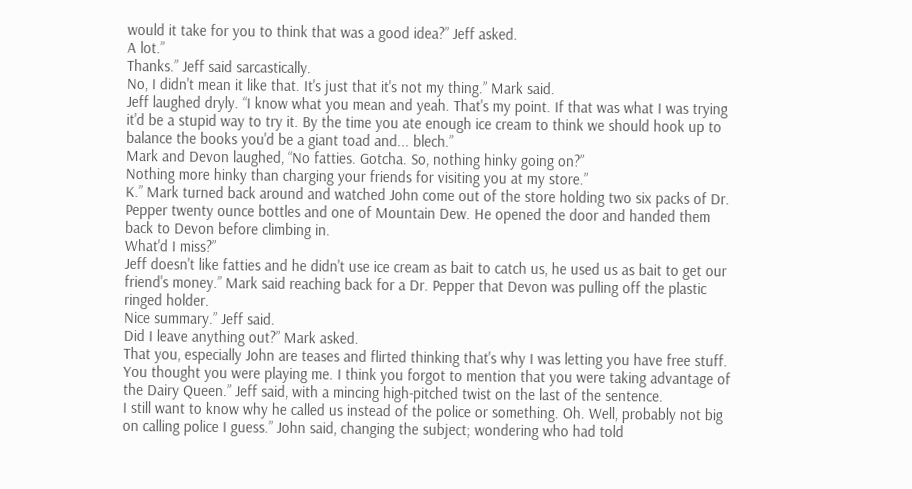would it take for you to think that was a good idea?” Jeff asked.
A lot.”
Thanks.” Jeff said sarcastically.
No, I didn't mean it like that. It's just that it's not my thing.” Mark said.
Jeff laughed dryly. “I know what you mean and yeah. That's my point. If that was what I was trying it'd be a stupid way to try it. By the time you ate enough ice cream to think we should hook up to balance the books you'd be a giant toad and... blech.”
Mark and Devon laughed, “No fatties. Gotcha. So, nothing hinky going on?”
Nothing more hinky than charging your friends for visiting you at my store.”
K.” Mark turned back around and watched John come out of the store holding two six packs of Dr. Pepper twenty ounce bottles and one of Mountain Dew. He opened the door and handed them back to Devon before climbing in.
What'd I miss?”
Jeff doesn't like fatties and he didn't use ice cream as bait to catch us, he used us as bait to get our friend's money.” Mark said reaching back for a Dr. Pepper that Devon was pulling off the plastic ringed holder.
Nice summary.” Jeff said.
Did I leave anything out?” Mark asked.
That you, especially John are teases and flirted thinking that's why I was letting you have free stuff. You thought you were playing me. I think you forgot to mention that you were taking advantage of the Dairy Queen.” Jeff said, with a mincing high-pitched twist on the last of the sentence.
I still want to know why he called us instead of the police or something. Oh. Well, probably not big on calling police I guess.” John said, changing the subject; wondering who had told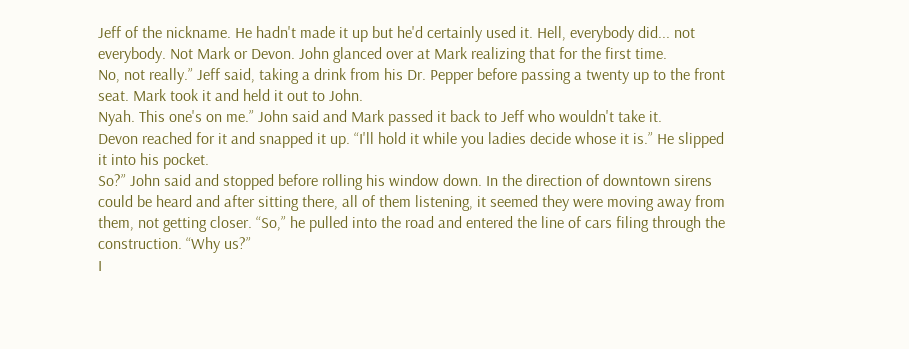Jeff of the nickname. He hadn't made it up but he'd certainly used it. Hell, everybody did... not everybody. Not Mark or Devon. John glanced over at Mark realizing that for the first time.
No, not really.” Jeff said, taking a drink from his Dr. Pepper before passing a twenty up to the front seat. Mark took it and held it out to John.
Nyah. This one's on me.” John said and Mark passed it back to Jeff who wouldn't take it.
Devon reached for it and snapped it up. “I'll hold it while you ladies decide whose it is.” He slipped it into his pocket.
So?” John said and stopped before rolling his window down. In the direction of downtown sirens could be heard and after sitting there, all of them listening, it seemed they were moving away from them, not getting closer. “So,” he pulled into the road and entered the line of cars filing through the construction. “Why us?”
I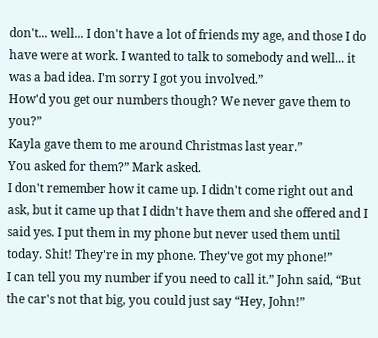don't... well... I don't have a lot of friends my age, and those I do have were at work. I wanted to talk to somebody and well... it was a bad idea. I'm sorry I got you involved.”
How'd you get our numbers though? We never gave them to you?”
Kayla gave them to me around Christmas last year.”
You asked for them?” Mark asked.
I don't remember how it came up. I didn't come right out and ask, but it came up that I didn't have them and she offered and I said yes. I put them in my phone but never used them until today. Shit! They're in my phone. They've got my phone!”
I can tell you my number if you need to call it.” John said, “But the car's not that big, you could just say “Hey, John!”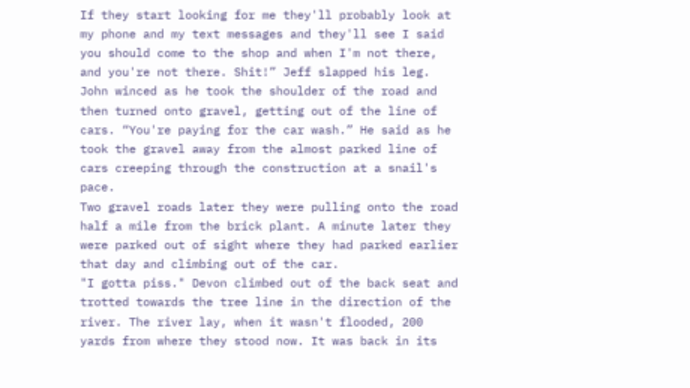If they start looking for me they'll probably look at my phone and my text messages and they'll see I said you should come to the shop and when I'm not there, and you're not there. Shit!” Jeff slapped his leg.
John winced as he took the shoulder of the road and then turned onto gravel, getting out of the line of cars. “You're paying for the car wash.” He said as he took the gravel away from the almost parked line of cars creeping through the construction at a snail's pace.
Two gravel roads later they were pulling onto the road half a mile from the brick plant. A minute later they were parked out of sight where they had parked earlier that day and climbing out of the car.
"I gotta piss." Devon climbed out of the back seat and trotted towards the tree line in the direction of the river. The river lay, when it wasn't flooded, 200 yards from where they stood now. It was back in its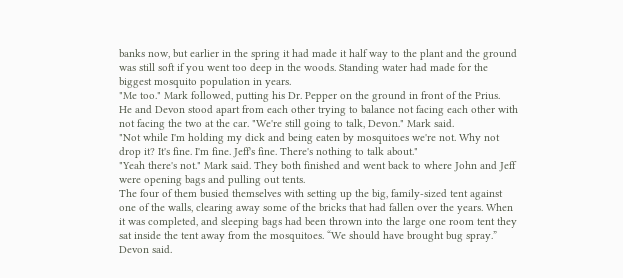banks now, but earlier in the spring it had made it half way to the plant and the ground was still soft if you went too deep in the woods. Standing water had made for the biggest mosquito population in years.
"Me too." Mark followed, putting his Dr. Pepper on the ground in front of the Prius.
He and Devon stood apart from each other trying to balance not facing each other with not facing the two at the car. "We're still going to talk, Devon." Mark said.
"Not while I'm holding my dick and being eaten by mosquitoes we're not. Why not drop it? It's fine. I'm fine. Jeff's fine. There's nothing to talk about."
"Yeah there's not." Mark said. They both finished and went back to where John and Jeff were opening bags and pulling out tents.
The four of them busied themselves with setting up the big, family-sized tent against one of the walls, clearing away some of the bricks that had fallen over the years. When it was completed, and sleeping bags had been thrown into the large one room tent they sat inside the tent away from the mosquitoes. “We should have brought bug spray.” Devon said.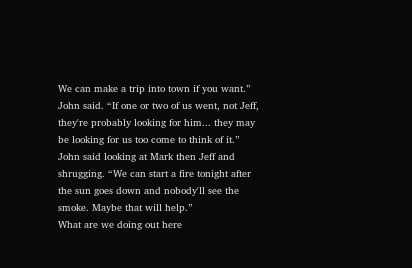We can make a trip into town if you want.” John said. “If one or two of us went, not Jeff, they're probably looking for him... they may be looking for us too come to think of it.” John said looking at Mark then Jeff and shrugging. “We can start a fire tonight after the sun goes down and nobody'll see the smoke. Maybe that will help.”
What are we doing out here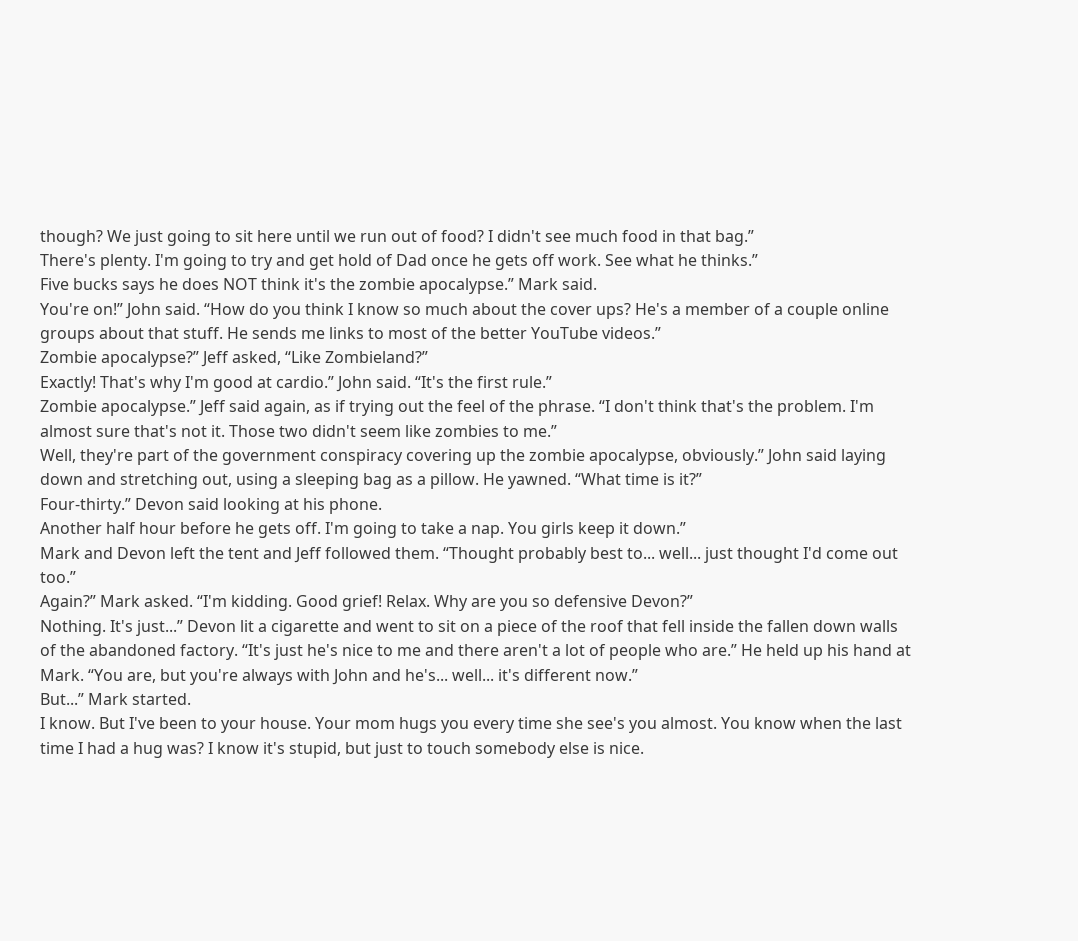though? We just going to sit here until we run out of food? I didn't see much food in that bag.”
There's plenty. I'm going to try and get hold of Dad once he gets off work. See what he thinks.”
Five bucks says he does NOT think it's the zombie apocalypse.” Mark said.
You're on!” John said. “How do you think I know so much about the cover ups? He's a member of a couple online groups about that stuff. He sends me links to most of the better YouTube videos.”
Zombie apocalypse?” Jeff asked, “Like Zombieland?”
Exactly! That's why I'm good at cardio.” John said. “It's the first rule.”
Zombie apocalypse.” Jeff said again, as if trying out the feel of the phrase. “I don't think that's the problem. I'm almost sure that's not it. Those two didn't seem like zombies to me.”
Well, they're part of the government conspiracy covering up the zombie apocalypse, obviously.” John said laying down and stretching out, using a sleeping bag as a pillow. He yawned. “What time is it?”
Four-thirty.” Devon said looking at his phone.
Another half hour before he gets off. I'm going to take a nap. You girls keep it down.”
Mark and Devon left the tent and Jeff followed them. “Thought probably best to... well... just thought I'd come out too.”
Again?” Mark asked. “I'm kidding. Good grief! Relax. Why are you so defensive Devon?”
Nothing. It's just...” Devon lit a cigarette and went to sit on a piece of the roof that fell inside the fallen down walls of the abandoned factory. “It's just he's nice to me and there aren't a lot of people who are.” He held up his hand at Mark. “You are, but you're always with John and he's... well... it's different now.”
But...” Mark started.
I know. But I've been to your house. Your mom hugs you every time she see's you almost. You know when the last time I had a hug was? I know it's stupid, but just to touch somebody else is nice.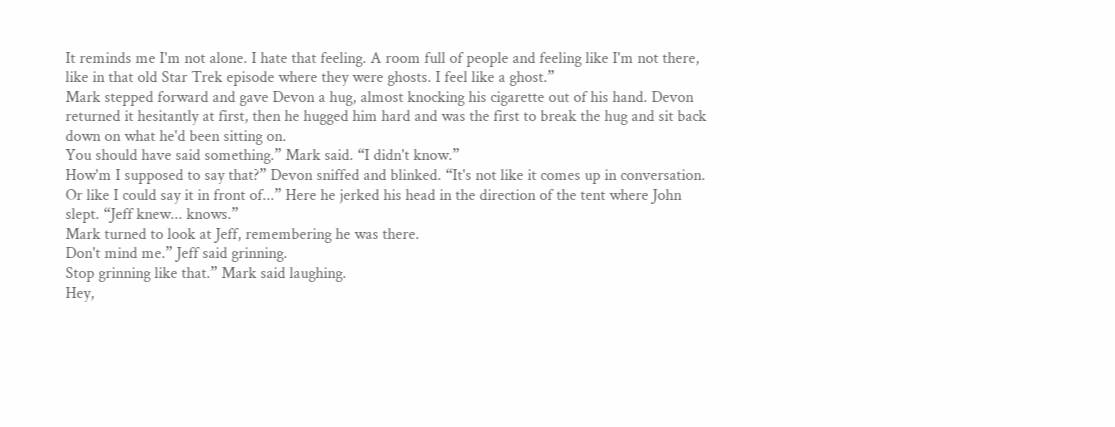It reminds me I'm not alone. I hate that feeling. A room full of people and feeling like I'm not there, like in that old Star Trek episode where they were ghosts. I feel like a ghost.”
Mark stepped forward and gave Devon a hug, almost knocking his cigarette out of his hand. Devon returned it hesitantly at first, then he hugged him hard and was the first to break the hug and sit back down on what he'd been sitting on.
You should have said something.” Mark said. “I didn't know.”
How'm I supposed to say that?” Devon sniffed and blinked. “It's not like it comes up in conversation. Or like I could say it in front of...” Here he jerked his head in the direction of the tent where John slept. “Jeff knew... knows.”
Mark turned to look at Jeff, remembering he was there.
Don't mind me.” Jeff said grinning.
Stop grinning like that.” Mark said laughing.
Hey,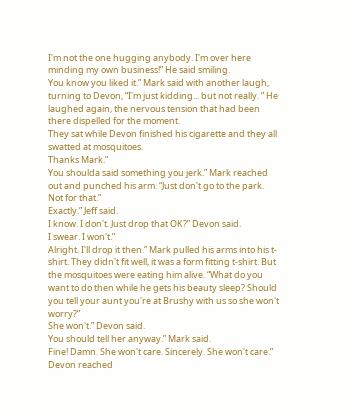I'm not the one hugging anybody. I'm over here minding my own business!” He said smiling.
You know you liked it.” Mark said with another laugh, turning to Devon, “I'm just kidding... but not really. ” He laughed again, the nervous tension that had been there dispelled for the moment.
They sat while Devon finished his cigarette and they all swatted at mosquitoes.
Thanks Mark.”
You shoulda said something you jerk.” Mark reached out and punched his arm. “Just don't go to the park. Not for that.”
Exactly.” Jeff said.
I know. I don't. Just drop that OK?” Devon said.
I swear. I won't.”
Alright. I'll drop it then.” Mark pulled his arms into his t-shirt. They didn't fit well, it was a form fitting t-shirt. But the mosquitoes were eating him alive. “What do you want to do then while he gets his beauty sleep? Should you tell your aunt you're at Brushy with us so she won't worry?”
She won't.” Devon said.
You should tell her anyway.” Mark said.
Fine! Damn. She won't care. Sincerely. She won't care.” Devon reached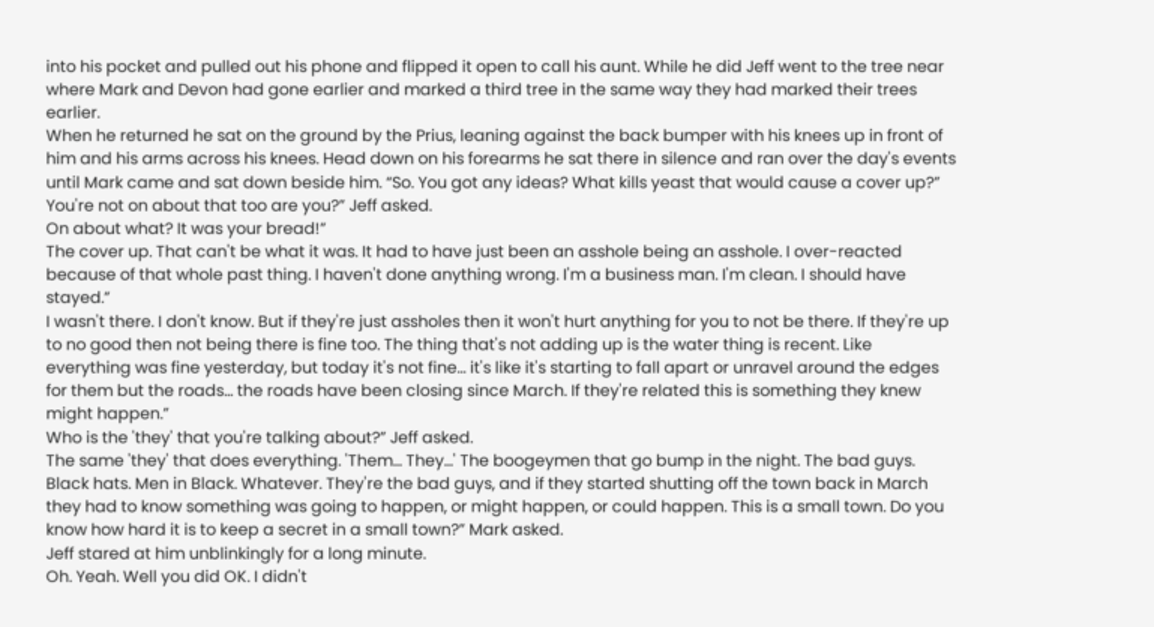into his pocket and pulled out his phone and flipped it open to call his aunt. While he did Jeff went to the tree near where Mark and Devon had gone earlier and marked a third tree in the same way they had marked their trees earlier.
When he returned he sat on the ground by the Prius, leaning against the back bumper with his knees up in front of him and his arms across his knees. Head down on his forearms he sat there in silence and ran over the day's events until Mark came and sat down beside him. “So. You got any ideas? What kills yeast that would cause a cover up?”
You're not on about that too are you?” Jeff asked.
On about what? It was your bread!”
The cover up. That can't be what it was. It had to have just been an asshole being an asshole. I over-reacted because of that whole past thing. I haven't done anything wrong. I'm a business man. I'm clean. I should have stayed.”
I wasn't there. I don't know. But if they're just assholes then it won't hurt anything for you to not be there. If they're up to no good then not being there is fine too. The thing that's not adding up is the water thing is recent. Like everything was fine yesterday, but today it's not fine... it's like it's starting to fall apart or unravel around the edges for them but the roads... the roads have been closing since March. If they're related this is something they knew might happen.”
Who is the 'they' that you're talking about?” Jeff asked.
The same 'they' that does everything. 'Them... They...' The boogeymen that go bump in the night. The bad guys. Black hats. Men in Black. Whatever. They're the bad guys, and if they started shutting off the town back in March they had to know something was going to happen, or might happen, or could happen. This is a small town. Do you know how hard it is to keep a secret in a small town?” Mark asked.
Jeff stared at him unblinkingly for a long minute.
Oh. Yeah. Well you did OK. I didn't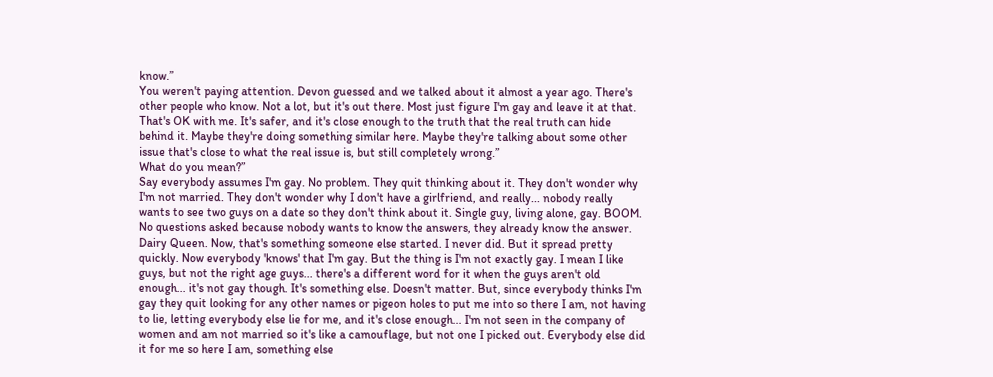know.”
You weren't paying attention. Devon guessed and we talked about it almost a year ago. There's other people who know. Not a lot, but it's out there. Most just figure I'm gay and leave it at that. That's OK with me. It's safer, and it's close enough to the truth that the real truth can hide behind it. Maybe they're doing something similar here. Maybe they're talking about some other issue that's close to what the real issue is, but still completely wrong.”
What do you mean?”
Say everybody assumes I'm gay. No problem. They quit thinking about it. They don't wonder why I'm not married. They don't wonder why I don't have a girlfriend, and really... nobody really wants to see two guys on a date so they don't think about it. Single guy, living alone, gay. BOOM. No questions asked because nobody wants to know the answers, they already know the answer. Dairy Queen. Now, that's something someone else started. I never did. But it spread pretty quickly. Now everybody 'knows' that I'm gay. But the thing is I'm not exactly gay. I mean I like guys, but not the right age guys... there's a different word for it when the guys aren't old enough... it's not gay though. It's something else. Doesn't matter. But, since everybody thinks I'm gay they quit looking for any other names or pigeon holes to put me into so there I am, not having to lie, letting everybody else lie for me, and it's close enough... I'm not seen in the company of women and am not married so it's like a camouflage, but not one I picked out. Everybody else did it for me so here I am, something else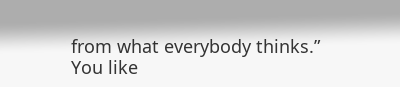from what everybody thinks.”
You like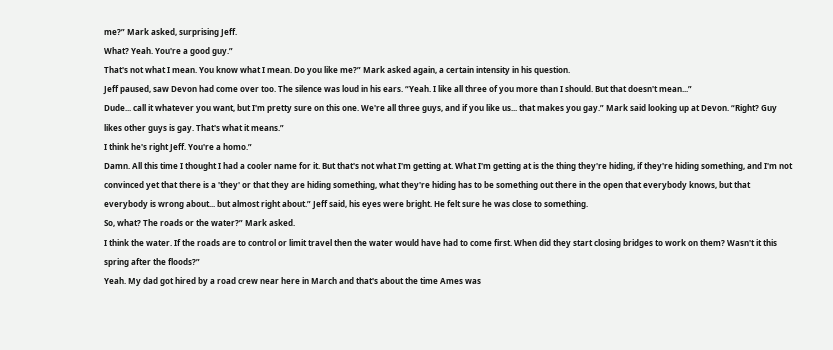me?” Mark asked, surprising Jeff.
What? Yeah. You're a good guy.”
That's not what I mean. You know what I mean. Do you like me?” Mark asked again, a certain intensity in his question.
Jeff paused, saw Devon had come over too. The silence was loud in his ears. “Yeah. I like all three of you more than I should. But that doesn't mean...”
Dude... call it whatever you want, but I'm pretty sure on this one. We're all three guys, and if you like us... that makes you gay.” Mark said looking up at Devon. “Right? Guy likes other guys is gay. That's what it means.”
I think he's right Jeff. You're a homo.”
Damn. All this time I thought I had a cooler name for it. But that's not what I'm getting at. What I'm getting at is the thing they're hiding, if they're hiding something, and I'm not convinced yet that there is a 'they' or that they are hiding something, what they're hiding has to be something out there in the open that everybody knows, but that everybody is wrong about... but almost right about.” Jeff said, his eyes were bright. He felt sure he was close to something.
So, what? The roads or the water?” Mark asked.
I think the water. If the roads are to control or limit travel then the water would have had to come first. When did they start closing bridges to work on them? Wasn't it this spring after the floods?”
Yeah. My dad got hired by a road crew near here in March and that's about the time Ames was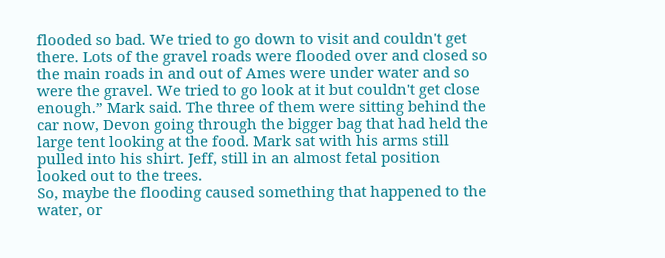flooded so bad. We tried to go down to visit and couldn't get there. Lots of the gravel roads were flooded over and closed so the main roads in and out of Ames were under water and so were the gravel. We tried to go look at it but couldn't get close enough.” Mark said. The three of them were sitting behind the car now, Devon going through the bigger bag that had held the large tent looking at the food. Mark sat with his arms still pulled into his shirt. Jeff, still in an almost fetal position looked out to the trees.
So, maybe the flooding caused something that happened to the water, or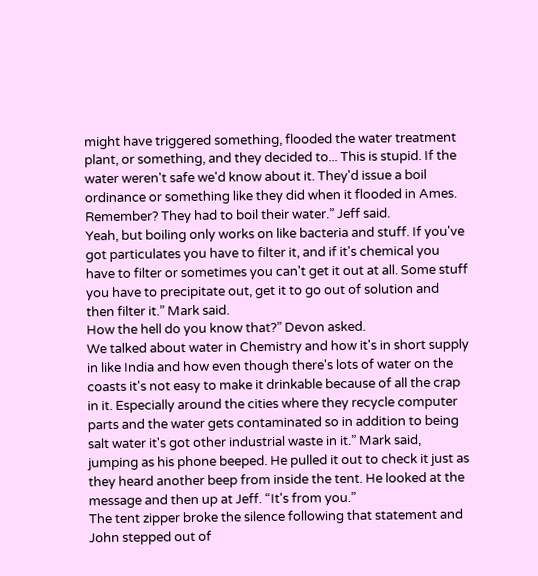might have triggered something, flooded the water treatment plant, or something, and they decided to... This is stupid. If the water weren't safe we'd know about it. They'd issue a boil ordinance or something like they did when it flooded in Ames. Remember? They had to boil their water.” Jeff said.
Yeah, but boiling only works on like bacteria and stuff. If you've got particulates you have to filter it, and if it's chemical you have to filter or sometimes you can't get it out at all. Some stuff you have to precipitate out, get it to go out of solution and then filter it.” Mark said.
How the hell do you know that?” Devon asked.
We talked about water in Chemistry and how it's in short supply in like India and how even though there's lots of water on the coasts it's not easy to make it drinkable because of all the crap in it. Especially around the cities where they recycle computer parts and the water gets contaminated so in addition to being salt water it's got other industrial waste in it.” Mark said, jumping as his phone beeped. He pulled it out to check it just as they heard another beep from inside the tent. He looked at the message and then up at Jeff. “It's from you.”
The tent zipper broke the silence following that statement and John stepped out of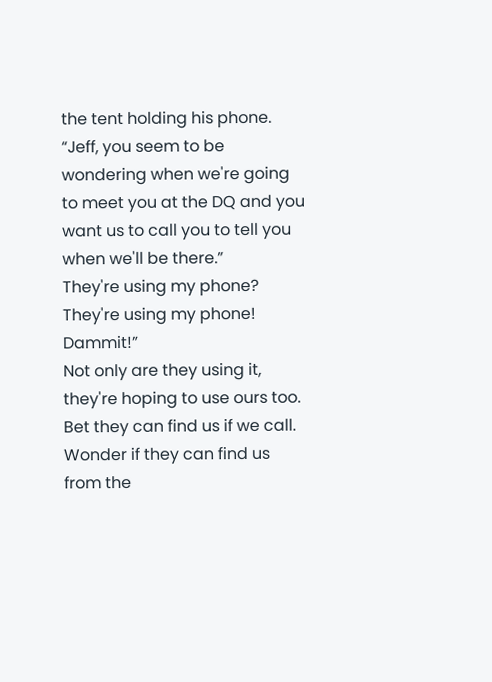the tent holding his phone. “Jeff, you seem to be wondering when we're going to meet you at the DQ and you want us to call you to tell you when we'll be there.”
They're using my phone? They're using my phone! Dammit!”
Not only are they using it, they're hoping to use ours too. Bet they can find us if we call. Wonder if they can find us from the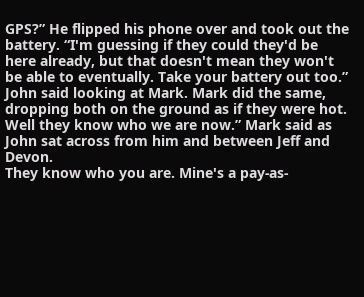GPS?” He flipped his phone over and took out the battery. “I'm guessing if they could they'd be here already, but that doesn't mean they won't be able to eventually. Take your battery out too.” John said looking at Mark. Mark did the same, dropping both on the ground as if they were hot.
Well they know who we are now.” Mark said as John sat across from him and between Jeff and Devon.
They know who you are. Mine's a pay-as-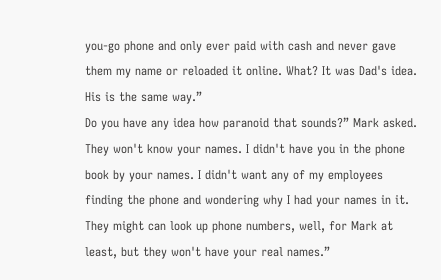you-go phone and only ever paid with cash and never gave them my name or reloaded it online. What? It was Dad's idea. His is the same way.”
Do you have any idea how paranoid that sounds?” Mark asked.
They won't know your names. I didn't have you in the phone book by your names. I didn't want any of my employees finding the phone and wondering why I had your names in it. They might can look up phone numbers, well, for Mark at least, but they won't have your real names.”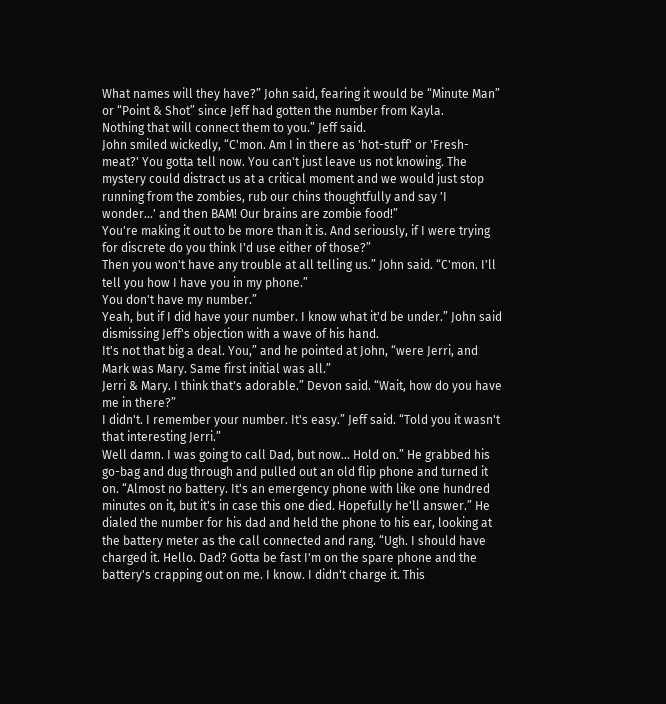What names will they have?” John said, fearing it would be “Minute Man” or “Point & Shot” since Jeff had gotten the number from Kayla.
Nothing that will connect them to you.” Jeff said.
John smiled wickedly, “C'mon. Am I in there as 'hot-stuff' or 'Fresh-meat?' You gotta tell now. You can't just leave us not knowing. The mystery could distract us at a critical moment and we would just stop running from the zombies, rub our chins thoughtfully and say 'I wonder...' and then BAM! Our brains are zombie food!”
You're making it out to be more than it is. And seriously, if I were trying for discrete do you think I'd use either of those?”
Then you won't have any trouble at all telling us.” John said. “C'mon. I'll tell you how I have you in my phone.”
You don't have my number.”
Yeah, but if I did have your number. I know what it'd be under.” John said dismissing Jeff's objection with a wave of his hand.
It's not that big a deal. You,” and he pointed at John, “were Jerri, and Mark was Mary. Same first initial was all.”
Jerri & Mary. I think that's adorable.” Devon said. “Wait, how do you have me in there?”
I didn't. I remember your number. It's easy.” Jeff said. “Told you it wasn't that interesting Jerri.”
Well damn. I was going to call Dad, but now... Hold on.” He grabbed his go-bag and dug through and pulled out an old flip phone and turned it on. “Almost no battery. It's an emergency phone with like one hundred minutes on it, but it's in case this one died. Hopefully he'll answer.” He dialed the number for his dad and held the phone to his ear, looking at the battery meter as the call connected and rang. “Ugh. I should have charged it. Hello. Dad? Gotta be fast I'm on the spare phone and the battery's crapping out on me. I know. I didn't charge it. This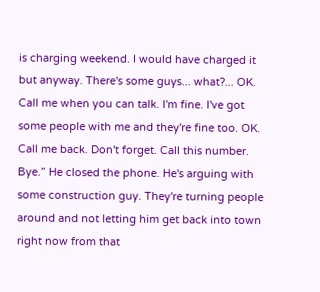is charging weekend. I would have charged it but anyway. There's some guys... what?... OK. Call me when you can talk. I'm fine. I've got some people with me and they're fine too. OK. Call me back. Don't forget. Call this number. Bye.” He closed the phone. He's arguing with some construction guy. They're turning people around and not letting him get back into town right now from that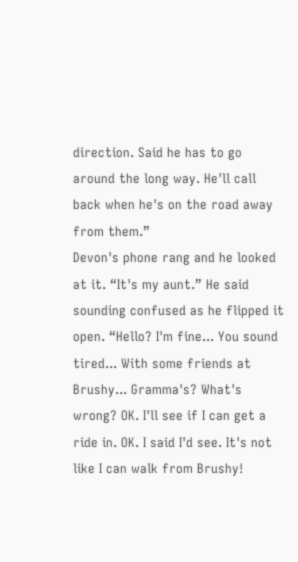direction. Said he has to go around the long way. He'll call back when he's on the road away from them.”
Devon's phone rang and he looked at it. “It's my aunt.” He said sounding confused as he flipped it open. “Hello? I'm fine... You sound tired... With some friends at Brushy... Gramma's? What's wrong? OK. I'll see if I can get a ride in. OK. I said I'd see. It's not like I can walk from Brushy!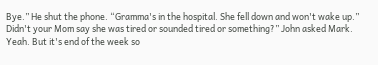Bye.” He shut the phone. “Gramma's in the hospital. She fell down and won't wake up.”
Didn't your Mom say she was tired or sounded tired or something?” John asked Mark.
Yeah. But it's end of the week so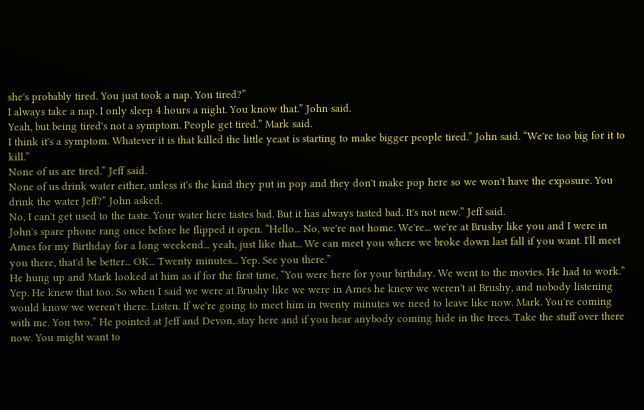she's probably tired. You just took a nap. You tired?”
I always take a nap. I only sleep 4 hours a night. You know that.” John said.
Yeah, but being tired's not a symptom. People get tired.” Mark said.
I think it's a symptom. Whatever it is that killed the little yeast is starting to make bigger people tired.” John said. “We're too big for it to kill.”
None of us are tired.” Jeff said.
None of us drink water either, unless it's the kind they put in pop and they don't make pop here so we won't have the exposure. You drink the water Jeff?” John asked.
No, I can't get used to the taste. Your water here tastes bad. But it has always tasted bad. It's not new.” Jeff said.
John's spare phone rang once before he flipped it open. “Hello... No, we're not home. We're... we're at Brushy like you and I were in Ames for my Birthday for a long weekend... yeah, just like that... We can meet you where we broke down last fall if you want. I'll meet you there, that'd be better... OK... Twenty minutes... Yep. See you there.”
He hung up and Mark looked at him as if for the first time, “You were here for your birthday. We went to the movies. He had to work.”
Yep. He knew that too. So when I said we were at Brushy like we were in Ames he knew we weren't at Brushy, and nobody listening would know we weren't there. Listen. If we're going to meet him in twenty minutes we need to leave like now. Mark. You're coming with me. You two.” He pointed at Jeff and Devon, stay here and if you hear anybody coming hide in the trees. Take the stuff over there now. You might want to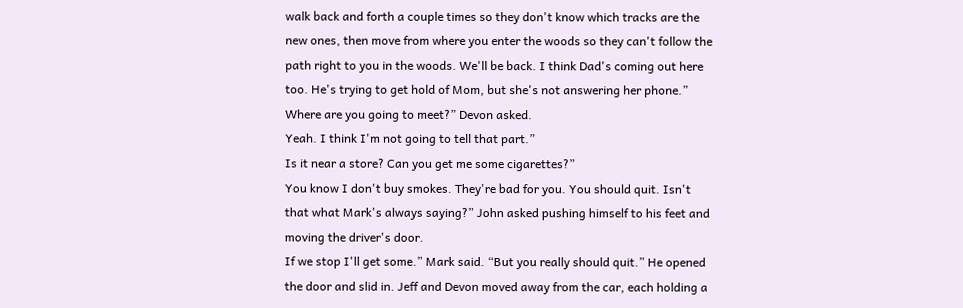walk back and forth a couple times so they don't know which tracks are the new ones, then move from where you enter the woods so they can't follow the path right to you in the woods. We'll be back. I think Dad's coming out here too. He's trying to get hold of Mom, but she's not answering her phone.”
Where are you going to meet?” Devon asked.
Yeah. I think I'm not going to tell that part.”
Is it near a store? Can you get me some cigarettes?”
You know I don't buy smokes. They're bad for you. You should quit. Isn't that what Mark's always saying?” John asked pushing himself to his feet and moving the driver's door.
If we stop I'll get some.” Mark said. “But you really should quit.” He opened the door and slid in. Jeff and Devon moved away from the car, each holding a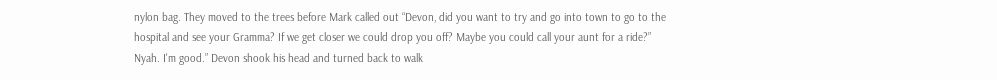nylon bag. They moved to the trees before Mark called out “Devon, did you want to try and go into town to go to the hospital and see your Gramma? If we get closer we could drop you off? Maybe you could call your aunt for a ride?”
Nyah. I'm good.” Devon shook his head and turned back to walk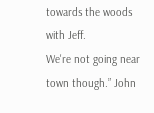towards the woods with Jeff.
We're not going near town though.” John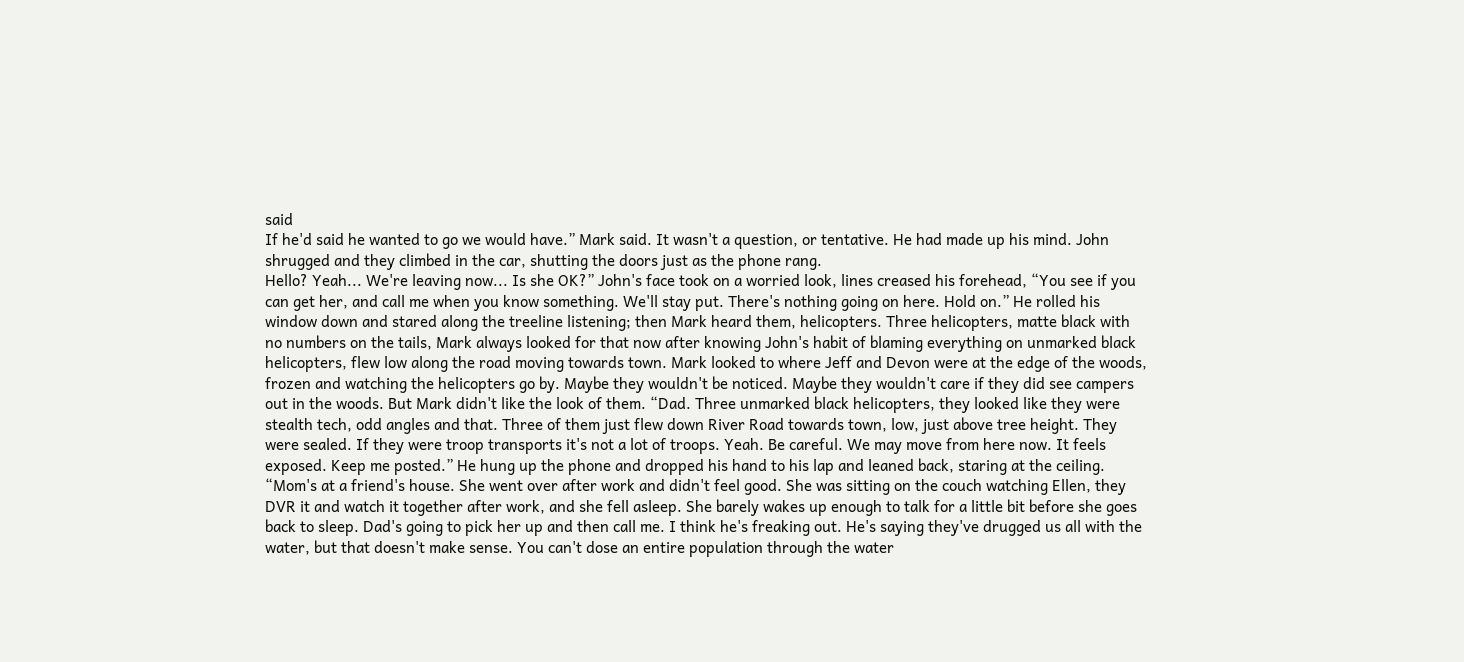said
If he'd said he wanted to go we would have.” Mark said. It wasn't a question, or tentative. He had made up his mind. John shrugged and they climbed in the car, shutting the doors just as the phone rang.
Hello? Yeah... We're leaving now... Is she OK?” John's face took on a worried look, lines creased his forehead, “You see if you can get her, and call me when you know something. We'll stay put. There's nothing going on here. Hold on.” He rolled his window down and stared along the treeline listening; then Mark heard them, helicopters. Three helicopters, matte black with no numbers on the tails, Mark always looked for that now after knowing John's habit of blaming everything on unmarked black helicopters, flew low along the road moving towards town. Mark looked to where Jeff and Devon were at the edge of the woods, frozen and watching the helicopters go by. Maybe they wouldn't be noticed. Maybe they wouldn't care if they did see campers out in the woods. But Mark didn't like the look of them. “Dad. Three unmarked black helicopters, they looked like they were stealth tech, odd angles and that. Three of them just flew down River Road towards town, low, just above tree height. They were sealed. If they were troop transports it's not a lot of troops. Yeah. Be careful. We may move from here now. It feels exposed. Keep me posted.” He hung up the phone and dropped his hand to his lap and leaned back, staring at the ceiling. “Mom's at a friend's house. She went over after work and didn't feel good. She was sitting on the couch watching Ellen, they DVR it and watch it together after work, and she fell asleep. She barely wakes up enough to talk for a little bit before she goes back to sleep. Dad's going to pick her up and then call me. I think he's freaking out. He's saying they've drugged us all with the water, but that doesn't make sense. You can't dose an entire population through the water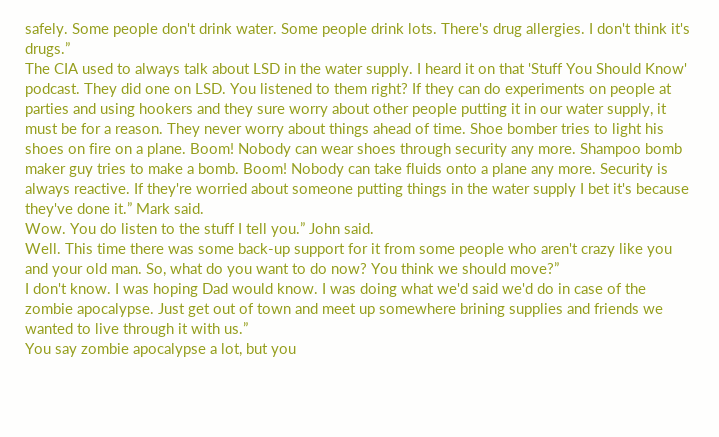safely. Some people don't drink water. Some people drink lots. There's drug allergies. I don't think it's drugs.”
The CIA used to always talk about LSD in the water supply. I heard it on that 'Stuff You Should Know' podcast. They did one on LSD. You listened to them right? If they can do experiments on people at parties and using hookers and they sure worry about other people putting it in our water supply, it must be for a reason. They never worry about things ahead of time. Shoe bomber tries to light his shoes on fire on a plane. Boom! Nobody can wear shoes through security any more. Shampoo bomb maker guy tries to make a bomb. Boom! Nobody can take fluids onto a plane any more. Security is always reactive. If they're worried about someone putting things in the water supply I bet it's because they've done it.” Mark said.
Wow. You do listen to the stuff I tell you.” John said.
Well. This time there was some back-up support for it from some people who aren't crazy like you and your old man. So, what do you want to do now? You think we should move?”
I don't know. I was hoping Dad would know. I was doing what we'd said we'd do in case of the zombie apocalypse. Just get out of town and meet up somewhere brining supplies and friends we wanted to live through it with us.”
You say zombie apocalypse a lot, but you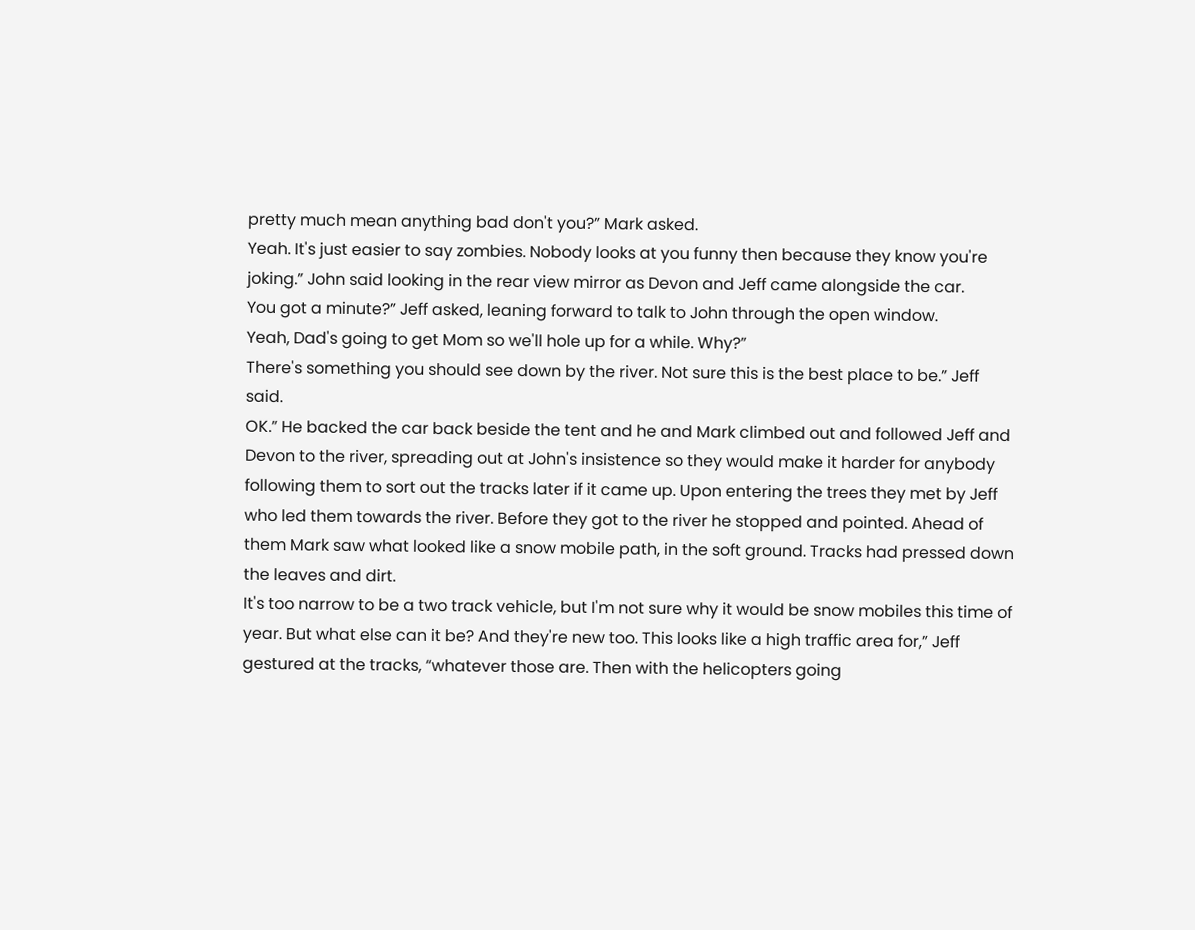pretty much mean anything bad don't you?” Mark asked.
Yeah. It's just easier to say zombies. Nobody looks at you funny then because they know you're joking.” John said looking in the rear view mirror as Devon and Jeff came alongside the car.
You got a minute?” Jeff asked, leaning forward to talk to John through the open window.
Yeah, Dad's going to get Mom so we'll hole up for a while. Why?”
There's something you should see down by the river. Not sure this is the best place to be.” Jeff said.
OK.” He backed the car back beside the tent and he and Mark climbed out and followed Jeff and Devon to the river, spreading out at John's insistence so they would make it harder for anybody following them to sort out the tracks later if it came up. Upon entering the trees they met by Jeff who led them towards the river. Before they got to the river he stopped and pointed. Ahead of them Mark saw what looked like a snow mobile path, in the soft ground. Tracks had pressed down the leaves and dirt.
It's too narrow to be a two track vehicle, but I'm not sure why it would be snow mobiles this time of year. But what else can it be? And they're new too. This looks like a high traffic area for,” Jeff gestured at the tracks, “whatever those are. Then with the helicopters going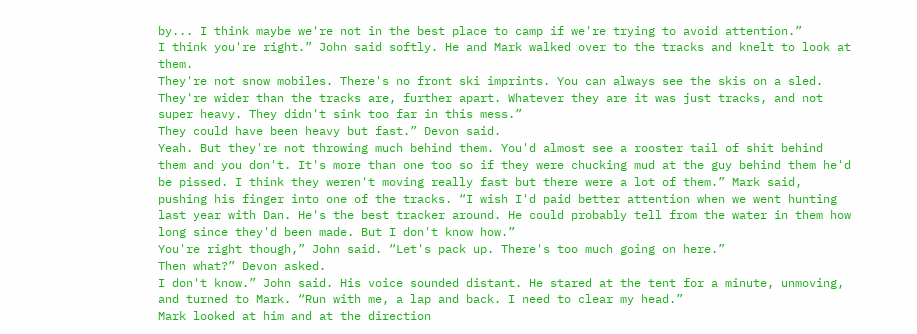by... I think maybe we're not in the best place to camp if we're trying to avoid attention.”
I think you're right.” John said softly. He and Mark walked over to the tracks and knelt to look at them.
They're not snow mobiles. There's no front ski imprints. You can always see the skis on a sled. They're wider than the tracks are, further apart. Whatever they are it was just tracks, and not super heavy. They didn't sink too far in this mess.”
They could have been heavy but fast.” Devon said.
Yeah. But they're not throwing much behind them. You'd almost see a rooster tail of shit behind them and you don't. It's more than one too so if they were chucking mud at the guy behind them he'd be pissed. I think they weren't moving really fast but there were a lot of them.” Mark said, pushing his finger into one of the tracks. “I wish I'd paid better attention when we went hunting last year with Dan. He's the best tracker around. He could probably tell from the water in them how long since they'd been made. But I don't know how.”
You're right though,” John said. “Let's pack up. There's too much going on here.”
Then what?” Devon asked.
I don't know.” John said. His voice sounded distant. He stared at the tent for a minute, unmoving, and turned to Mark. “Run with me, a lap and back. I need to clear my head.”
Mark looked at him and at the direction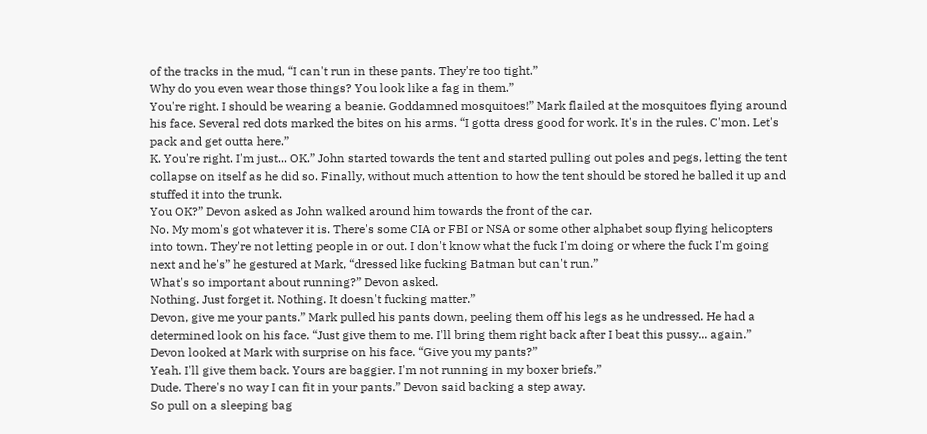of the tracks in the mud, “I can't run in these pants. They're too tight.”
Why do you even wear those things? You look like a fag in them.”
You're right. I should be wearing a beanie. Goddamned mosquitoes!” Mark flailed at the mosquitoes flying around his face. Several red dots marked the bites on his arms. “I gotta dress good for work. It's in the rules. C'mon. Let's pack and get outta here.”
K. You're right. I'm just... OK.” John started towards the tent and started pulling out poles and pegs, letting the tent collapse on itself as he did so. Finally, without much attention to how the tent should be stored he balled it up and stuffed it into the trunk.
You OK?” Devon asked as John walked around him towards the front of the car.
No. My mom's got whatever it is. There's some CIA or FBI or NSA or some other alphabet soup flying helicopters into town. They're not letting people in or out. I don't know what the fuck I'm doing or where the fuck I'm going next and he's” he gestured at Mark, “dressed like fucking Batman but can't run.”
What's so important about running?” Devon asked.
Nothing. Just forget it. Nothing. It doesn't fucking matter.”
Devon, give me your pants.” Mark pulled his pants down, peeling them off his legs as he undressed. He had a determined look on his face. “Just give them to me. I'll bring them right back after I beat this pussy... again.”
Devon looked at Mark with surprise on his face. “Give you my pants?”
Yeah. I'll give them back. Yours are baggier. I'm not running in my boxer briefs.”
Dude. There's no way I can fit in your pants.” Devon said backing a step away.
So pull on a sleeping bag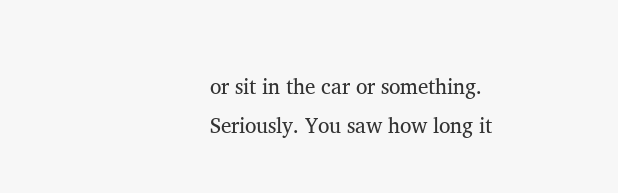or sit in the car or something. Seriously. You saw how long it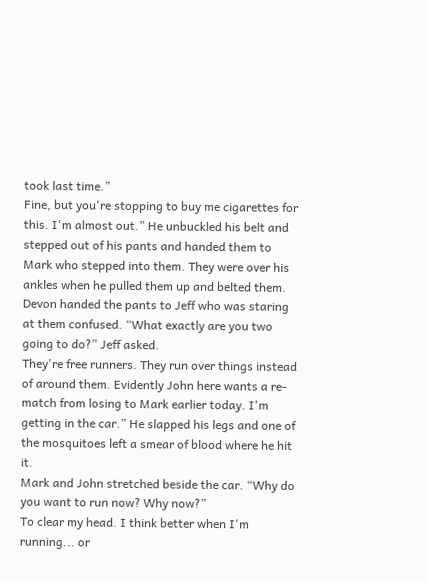took last time.”
Fine, but you're stopping to buy me cigarettes for this. I'm almost out.” He unbuckled his belt and stepped out of his pants and handed them to Mark who stepped into them. They were over his ankles when he pulled them up and belted them.
Devon handed the pants to Jeff who was staring at them confused. “What exactly are you two going to do?” Jeff asked.
They're free runners. They run over things instead of around them. Evidently John here wants a re-match from losing to Mark earlier today. I'm getting in the car.” He slapped his legs and one of the mosquitoes left a smear of blood where he hit it.
Mark and John stretched beside the car. “Why do you want to run now? Why now?”
To clear my head. I think better when I'm running... or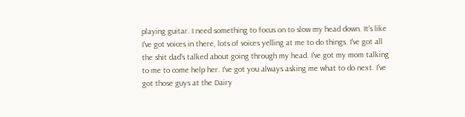playing guitar. I need something to focus on to slow my head down. It's like I've got voices in there, lots of voices yelling at me to do things. I've got all the shit dad's talked about going through my head. I've got my mom talking to me to come help her. I've got you always asking me what to do next. I've got those guys at the Dairy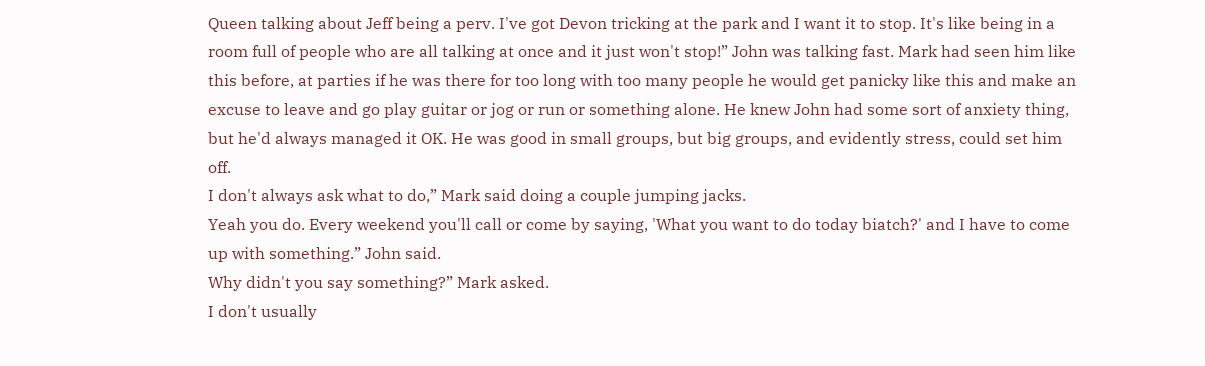Queen talking about Jeff being a perv. I've got Devon tricking at the park and I want it to stop. It's like being in a room full of people who are all talking at once and it just won't stop!” John was talking fast. Mark had seen him like this before, at parties if he was there for too long with too many people he would get panicky like this and make an excuse to leave and go play guitar or jog or run or something alone. He knew John had some sort of anxiety thing, but he'd always managed it OK. He was good in small groups, but big groups, and evidently stress, could set him off.
I don't always ask what to do,” Mark said doing a couple jumping jacks.
Yeah you do. Every weekend you'll call or come by saying, 'What you want to do today biatch?' and I have to come up with something.” John said.
Why didn't you say something?” Mark asked.
I don't usually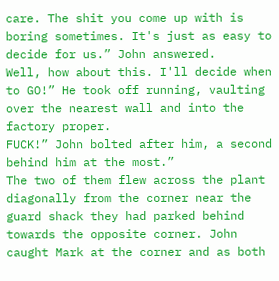care. The shit you come up with is boring sometimes. It's just as easy to decide for us.” John answered.
Well, how about this. I'll decide when to GO!” He took off running, vaulting over the nearest wall and into the factory proper.
FUCK!” John bolted after him, a second behind him at the most.”
The two of them flew across the plant diagonally from the corner near the guard shack they had parked behind towards the opposite corner. John caught Mark at the corner and as both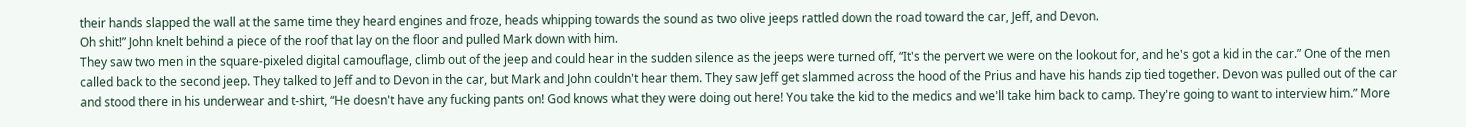their hands slapped the wall at the same time they heard engines and froze, heads whipping towards the sound as two olive jeeps rattled down the road toward the car, Jeff, and Devon.
Oh shit!” John knelt behind a piece of the roof that lay on the floor and pulled Mark down with him.
They saw two men in the square-pixeled digital camouflage, climb out of the jeep and could hear in the sudden silence as the jeeps were turned off, “It's the pervert we were on the lookout for, and he's got a kid in the car.” One of the men called back to the second jeep. They talked to Jeff and to Devon in the car, but Mark and John couldn't hear them. They saw Jeff get slammed across the hood of the Prius and have his hands zip tied together. Devon was pulled out of the car and stood there in his underwear and t-shirt, “He doesn't have any fucking pants on! God knows what they were doing out here! You take the kid to the medics and we'll take him back to camp. They're going to want to interview him.” More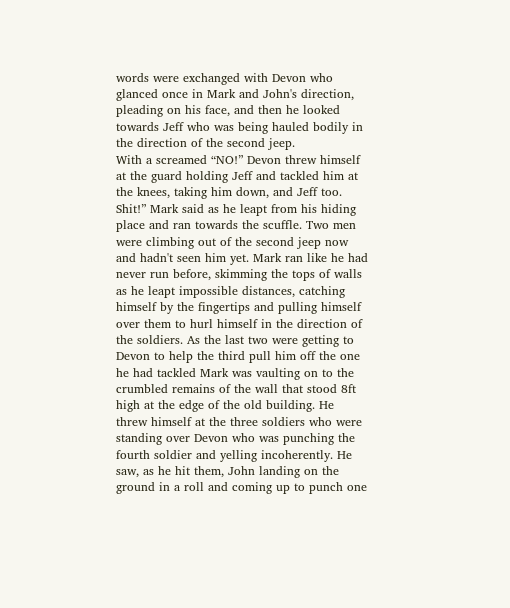words were exchanged with Devon who glanced once in Mark and John's direction, pleading on his face, and then he looked towards Jeff who was being hauled bodily in the direction of the second jeep.
With a screamed “NO!” Devon threw himself at the guard holding Jeff and tackled him at the knees, taking him down, and Jeff too.
Shit!” Mark said as he leapt from his hiding place and ran towards the scuffle. Two men were climbing out of the second jeep now and hadn't seen him yet. Mark ran like he had never run before, skimming the tops of walls as he leapt impossible distances, catching himself by the fingertips and pulling himself over them to hurl himself in the direction of the soldiers. As the last two were getting to Devon to help the third pull him off the one he had tackled Mark was vaulting on to the crumbled remains of the wall that stood 8ft high at the edge of the old building. He threw himself at the three soldiers who were standing over Devon who was punching the fourth soldier and yelling incoherently. He saw, as he hit them, John landing on the ground in a roll and coming up to punch one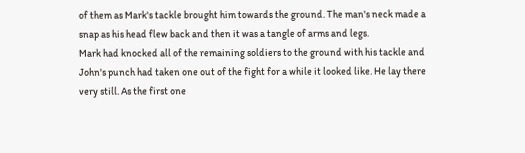of them as Mark's tackle brought him towards the ground. The man's neck made a snap as his head flew back and then it was a tangle of arms and legs.
Mark had knocked all of the remaining soldiers to the ground with his tackle and John's punch had taken one out of the fight for a while it looked like. He lay there very still. As the first one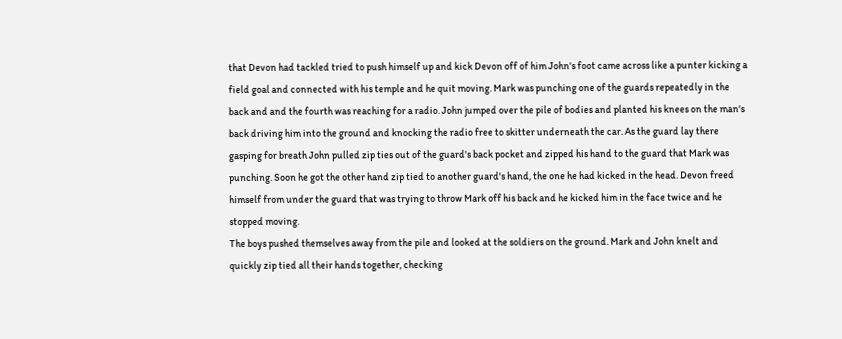that Devon had tackled tried to push himself up and kick Devon off of him John's foot came across like a punter kicking a field goal and connected with his temple and he quit moving. Mark was punching one of the guards repeatedly in the back and and the fourth was reaching for a radio. John jumped over the pile of bodies and planted his knees on the man's back driving him into the ground and knocking the radio free to skitter underneath the car. As the guard lay there gasping for breath John pulled zip ties out of the guard's back pocket and zipped his hand to the guard that Mark was punching. Soon he got the other hand zip tied to another guard's hand, the one he had kicked in the head. Devon freed himself from under the guard that was trying to throw Mark off his back and he kicked him in the face twice and he stopped moving.
The boys pushed themselves away from the pile and looked at the soldiers on the ground. Mark and John knelt and quickly zip tied all their hands together, checking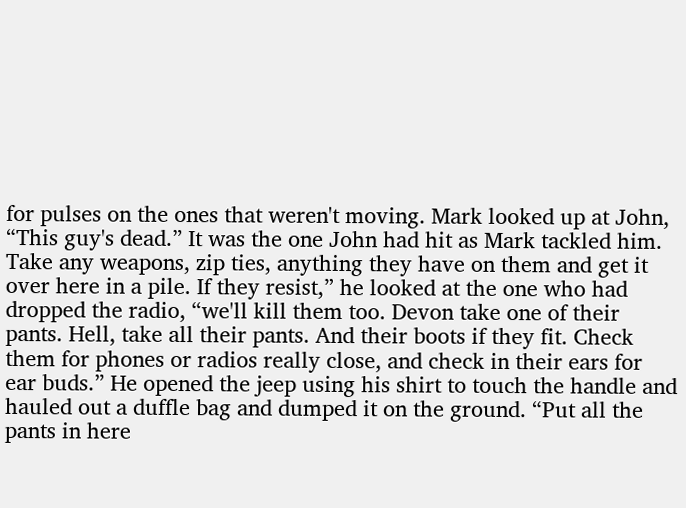for pulses on the ones that weren't moving. Mark looked up at John, “This guy's dead.” It was the one John had hit as Mark tackled him.
Take any weapons, zip ties, anything they have on them and get it over here in a pile. If they resist,” he looked at the one who had dropped the radio, “we'll kill them too. Devon take one of their pants. Hell, take all their pants. And their boots if they fit. Check them for phones or radios really close, and check in their ears for ear buds.” He opened the jeep using his shirt to touch the handle and hauled out a duffle bag and dumped it on the ground. “Put all the pants in here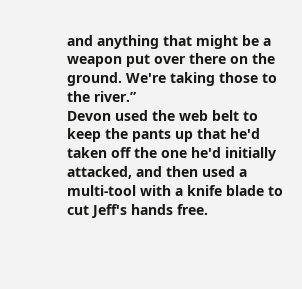and anything that might be a weapon put over there on the ground. We're taking those to the river.”
Devon used the web belt to keep the pants up that he'd taken off the one he'd initially attacked, and then used a multi-tool with a knife blade to cut Jeff's hands free.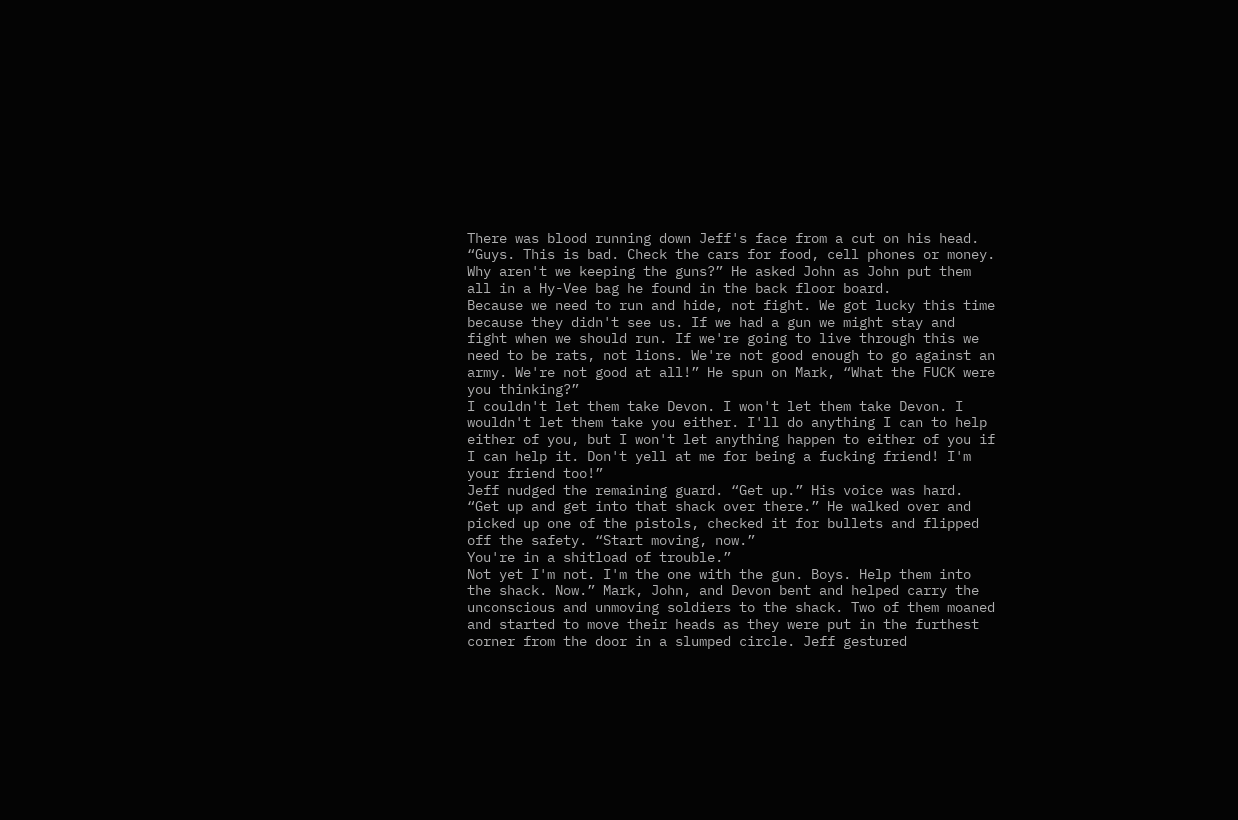There was blood running down Jeff's face from a cut on his head. “Guys. This is bad. Check the cars for food, cell phones or money. Why aren't we keeping the guns?” He asked John as John put them all in a Hy-Vee bag he found in the back floor board.
Because we need to run and hide, not fight. We got lucky this time because they didn't see us. If we had a gun we might stay and fight when we should run. If we're going to live through this we need to be rats, not lions. We're not good enough to go against an army. We're not good at all!” He spun on Mark, “What the FUCK were you thinking?”
I couldn't let them take Devon. I won't let them take Devon. I wouldn't let them take you either. I'll do anything I can to help either of you, but I won't let anything happen to either of you if I can help it. Don't yell at me for being a fucking friend! I'm your friend too!”
Jeff nudged the remaining guard. “Get up.” His voice was hard. “Get up and get into that shack over there.” He walked over and picked up one of the pistols, checked it for bullets and flipped off the safety. “Start moving, now.”
You're in a shitload of trouble.”
Not yet I'm not. I'm the one with the gun. Boys. Help them into the shack. Now.” Mark, John, and Devon bent and helped carry the unconscious and unmoving soldiers to the shack. Two of them moaned and started to move their heads as they were put in the furthest corner from the door in a slumped circle. Jeff gestured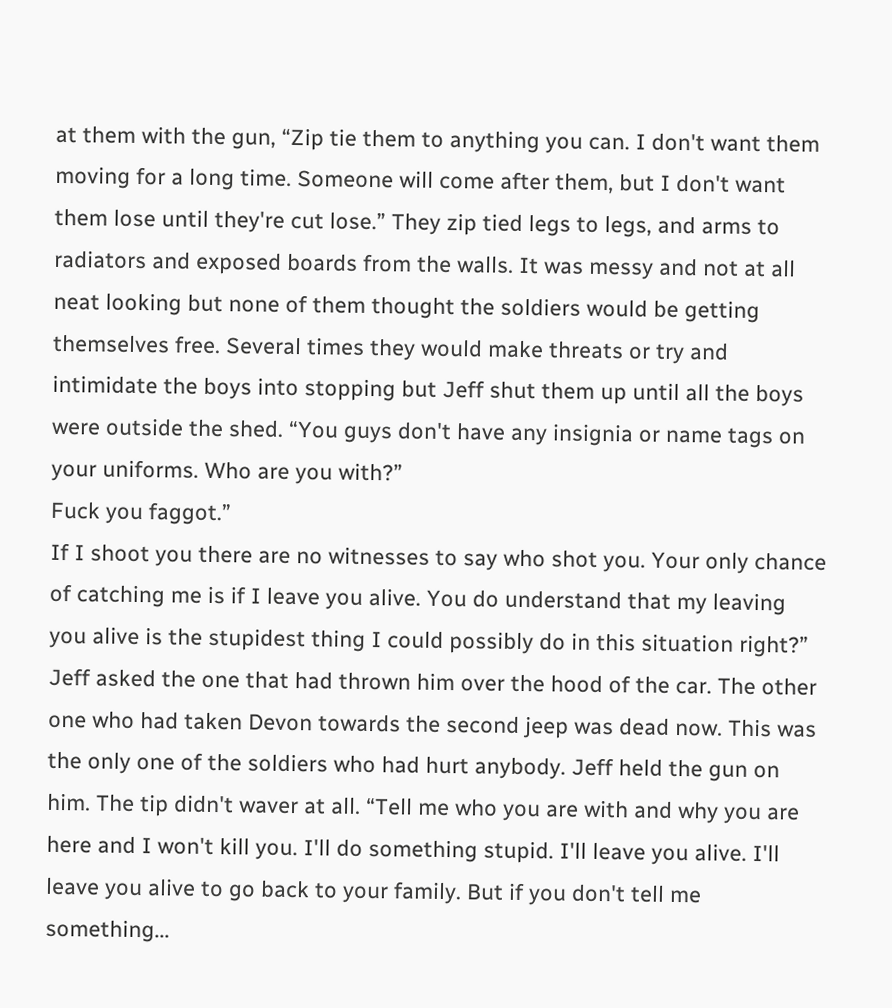at them with the gun, “Zip tie them to anything you can. I don't want them moving for a long time. Someone will come after them, but I don't want them lose until they're cut lose.” They zip tied legs to legs, and arms to radiators and exposed boards from the walls. It was messy and not at all neat looking but none of them thought the soldiers would be getting themselves free. Several times they would make threats or try and intimidate the boys into stopping but Jeff shut them up until all the boys were outside the shed. “You guys don't have any insignia or name tags on your uniforms. Who are you with?”
Fuck you faggot.”
If I shoot you there are no witnesses to say who shot you. Your only chance of catching me is if I leave you alive. You do understand that my leaving you alive is the stupidest thing I could possibly do in this situation right?” Jeff asked the one that had thrown him over the hood of the car. The other one who had taken Devon towards the second jeep was dead now. This was the only one of the soldiers who had hurt anybody. Jeff held the gun on him. The tip didn't waver at all. “Tell me who you are with and why you are here and I won't kill you. I'll do something stupid. I'll leave you alive. I'll leave you alive to go back to your family. But if you don't tell me something...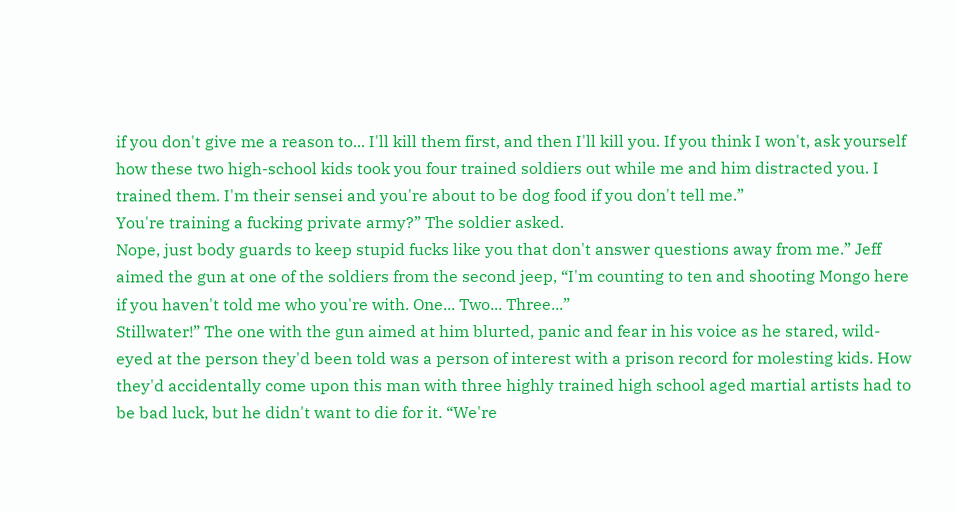if you don't give me a reason to... I'll kill them first, and then I'll kill you. If you think I won't, ask yourself how these two high-school kids took you four trained soldiers out while me and him distracted you. I trained them. I'm their sensei and you're about to be dog food if you don't tell me.”
You're training a fucking private army?” The soldier asked.
Nope, just body guards to keep stupid fucks like you that don't answer questions away from me.” Jeff aimed the gun at one of the soldiers from the second jeep, “I'm counting to ten and shooting Mongo here if you haven't told me who you're with. One... Two... Three...”
Stillwater!” The one with the gun aimed at him blurted, panic and fear in his voice as he stared, wild-eyed at the person they'd been told was a person of interest with a prison record for molesting kids. How they'd accidentally come upon this man with three highly trained high school aged martial artists had to be bad luck, but he didn't want to die for it. “We're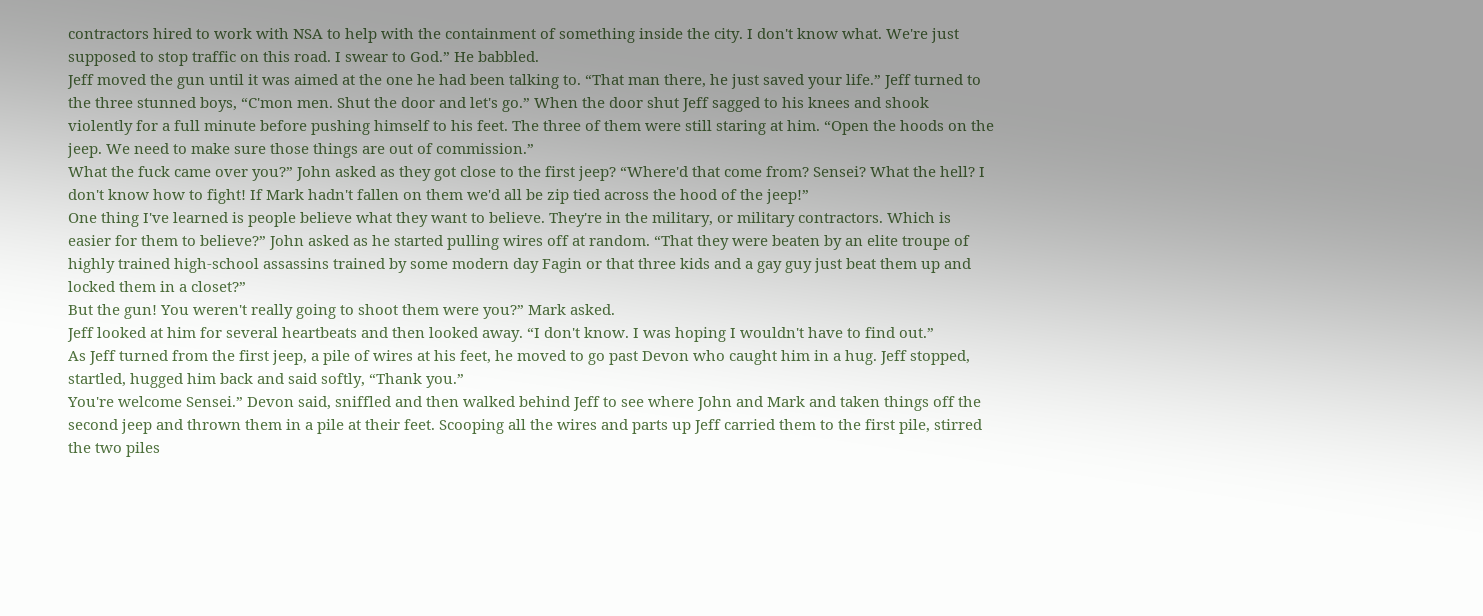contractors hired to work with NSA to help with the containment of something inside the city. I don't know what. We're just supposed to stop traffic on this road. I swear to God.” He babbled.
Jeff moved the gun until it was aimed at the one he had been talking to. “That man there, he just saved your life.” Jeff turned to the three stunned boys, “C'mon men. Shut the door and let's go.” When the door shut Jeff sagged to his knees and shook violently for a full minute before pushing himself to his feet. The three of them were still staring at him. “Open the hoods on the jeep. We need to make sure those things are out of commission.”
What the fuck came over you?” John asked as they got close to the first jeep? “Where'd that come from? Sensei? What the hell? I don't know how to fight! If Mark hadn't fallen on them we'd all be zip tied across the hood of the jeep!”
One thing I've learned is people believe what they want to believe. They're in the military, or military contractors. Which is easier for them to believe?” John asked as he started pulling wires off at random. “That they were beaten by an elite troupe of highly trained high-school assassins trained by some modern day Fagin or that three kids and a gay guy just beat them up and locked them in a closet?”
But the gun! You weren't really going to shoot them were you?” Mark asked.
Jeff looked at him for several heartbeats and then looked away. “I don't know. I was hoping I wouldn't have to find out.”
As Jeff turned from the first jeep, a pile of wires at his feet, he moved to go past Devon who caught him in a hug. Jeff stopped, startled, hugged him back and said softly, “Thank you.”
You're welcome Sensei.” Devon said, sniffled and then walked behind Jeff to see where John and Mark and taken things off the second jeep and thrown them in a pile at their feet. Scooping all the wires and parts up Jeff carried them to the first pile, stirred the two piles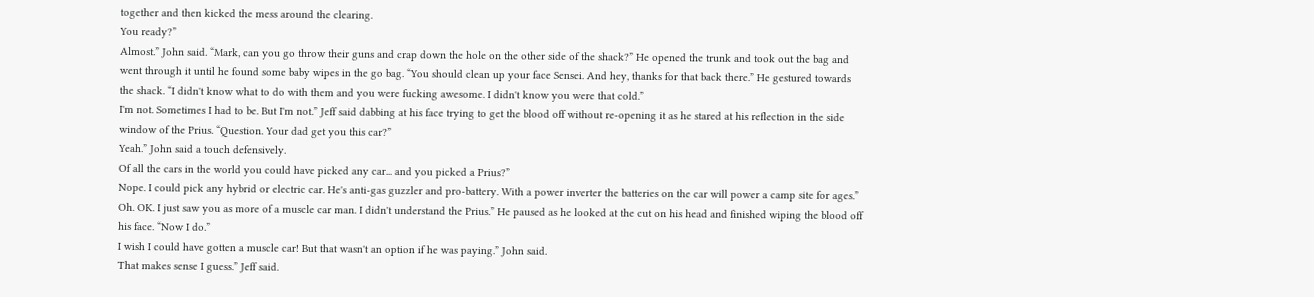together and then kicked the mess around the clearing.
You ready?”
Almost.” John said. “Mark, can you go throw their guns and crap down the hole on the other side of the shack?” He opened the trunk and took out the bag and went through it until he found some baby wipes in the go bag. “You should clean up your face Sensei. And hey, thanks for that back there.” He gestured towards the shack. “I didn't know what to do with them and you were fucking awesome. I didn't know you were that cold.”
I'm not. Sometimes I had to be. But I'm not.” Jeff said dabbing at his face trying to get the blood off without re-opening it as he stared at his reflection in the side window of the Prius. “Question. Your dad get you this car?”
Yeah.” John said a touch defensively.
Of all the cars in the world you could have picked any car... and you picked a Prius?”
Nope. I could pick any hybrid or electric car. He's anti-gas guzzler and pro-battery. With a power inverter the batteries on the car will power a camp site for ages.”
Oh. OK. I just saw you as more of a muscle car man. I didn't understand the Prius.” He paused as he looked at the cut on his head and finished wiping the blood off his face. “Now I do.”
I wish I could have gotten a muscle car! But that wasn't an option if he was paying.” John said.
That makes sense I guess.” Jeff said.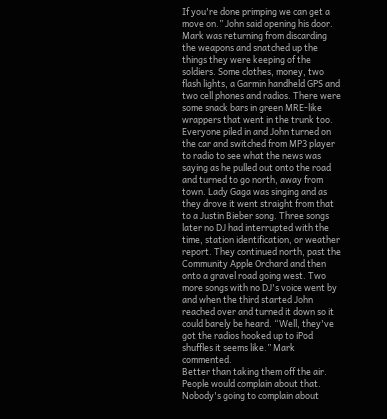If you're done primping we can get a move on.” John said opening his door. Mark was returning from discarding the weapons and snatched up the things they were keeping of the soldiers. Some clothes, money, two flash lights, a Garmin handheld GPS and two cell phones and radios. There were some snack bars in green MRE-like wrappers that went in the trunk too.
Everyone piled in and John turned on the car and switched from MP3 player to radio to see what the news was saying as he pulled out onto the road and turned to go north, away from town. Lady Gaga was singing and as they drove it went straight from that to a Justin Bieber song. Three songs later no DJ had interrupted with the time, station identification, or weather report. They continued north, past the Community Apple Orchard and then onto a gravel road going west. Two more songs with no DJ's voice went by and when the third started John reached over and turned it down so it could barely be heard. “Well, they've got the radios hooked up to iPod shuffles it seems like.” Mark commented.
Better than taking them off the air. People would complain about that. Nobody's going to complain about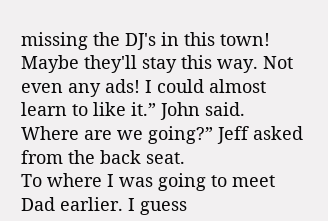missing the DJ's in this town! Maybe they'll stay this way. Not even any ads! I could almost learn to like it.” John said.
Where are we going?” Jeff asked from the back seat.
To where I was going to meet Dad earlier. I guess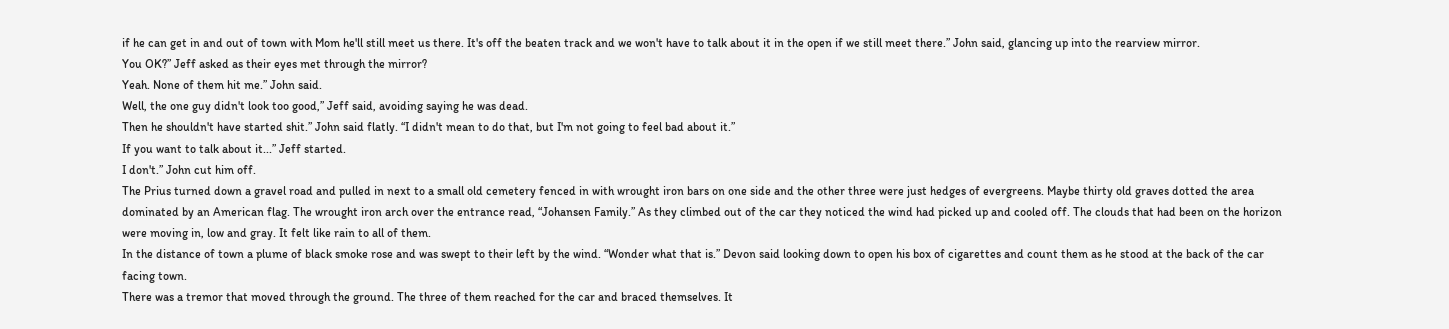if he can get in and out of town with Mom he'll still meet us there. It's off the beaten track and we won't have to talk about it in the open if we still meet there.” John said, glancing up into the rearview mirror.
You OK?” Jeff asked as their eyes met through the mirror?
Yeah. None of them hit me.” John said.
Well, the one guy didn't look too good,” Jeff said, avoiding saying he was dead.
Then he shouldn't have started shit.” John said flatly. “I didn't mean to do that, but I'm not going to feel bad about it.”
If you want to talk about it...” Jeff started.
I don't.” John cut him off.
The Prius turned down a gravel road and pulled in next to a small old cemetery fenced in with wrought iron bars on one side and the other three were just hedges of evergreens. Maybe thirty old graves dotted the area dominated by an American flag. The wrought iron arch over the entrance read, “Johansen Family.” As they climbed out of the car they noticed the wind had picked up and cooled off. The clouds that had been on the horizon were moving in, low and gray. It felt like rain to all of them.
In the distance of town a plume of black smoke rose and was swept to their left by the wind. “Wonder what that is.” Devon said looking down to open his box of cigarettes and count them as he stood at the back of the car facing town.
There was a tremor that moved through the ground. The three of them reached for the car and braced themselves. It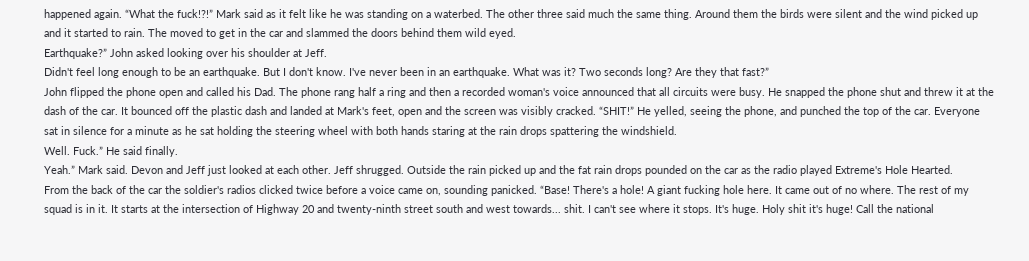happened again. “What the fuck!?!” Mark said as it felt like he was standing on a waterbed. The other three said much the same thing. Around them the birds were silent and the wind picked up and it started to rain. The moved to get in the car and slammed the doors behind them wild eyed.
Earthquake?” John asked looking over his shoulder at Jeff.
Didn't feel long enough to be an earthquake. But I don't know. I've never been in an earthquake. What was it? Two seconds long? Are they that fast?”
John flipped the phone open and called his Dad. The phone rang half a ring and then a recorded woman's voice announced that all circuits were busy. He snapped the phone shut and threw it at the dash of the car. It bounced off the plastic dash and landed at Mark's feet, open and the screen was visibly cracked. “SHIT!” He yelled, seeing the phone, and punched the top of the car. Everyone sat in silence for a minute as he sat holding the steering wheel with both hands staring at the rain drops spattering the windshield.
Well. Fuck.” He said finally.
Yeah.” Mark said. Devon and Jeff just looked at each other. Jeff shrugged. Outside the rain picked up and the fat rain drops pounded on the car as the radio played Extreme's Hole Hearted.
From the back of the car the soldier's radios clicked twice before a voice came on, sounding panicked. “Base! There's a hole! A giant fucking hole here. It came out of no where. The rest of my squad is in it. It starts at the intersection of Highway 20 and twenty-ninth street south and west towards... shit. I can't see where it stops. It's huge. Holy shit it's huge! Call the national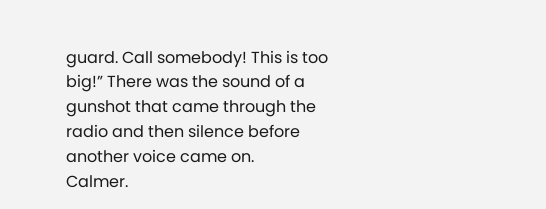guard. Call somebody! This is too big!” There was the sound of a gunshot that came through the radio and then silence before another voice came on.
Calmer.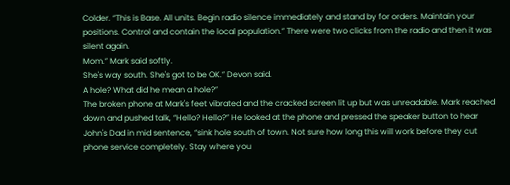Colder. “This is Base. All units. Begin radio silence immediately and stand by for orders. Maintain your positions. Control and contain the local population.” There were two clicks from the radio and then it was silent again.
Mom.” Mark said softly.
She's way south. She's got to be OK.” Devon said.
A hole? What did he mean a hole?”
The broken phone at Mark's feet vibrated and the cracked screen lit up but was unreadable. Mark reached down and pushed talk, “Hello? Hello?” He looked at the phone and pressed the speaker button to hear John's Dad in mid sentence, “sink hole south of town. Not sure how long this will work before they cut phone service completely. Stay where you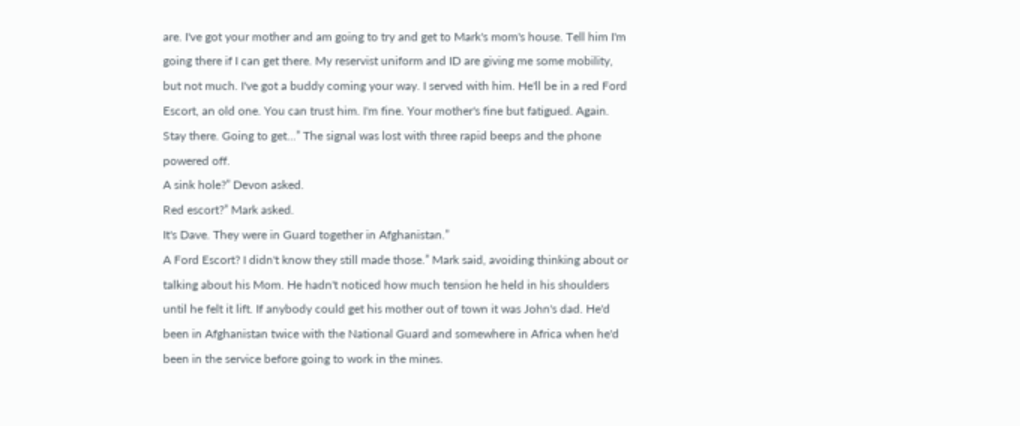are. I've got your mother and am going to try and get to Mark's mom's house. Tell him I'm going there if I can get there. My reservist uniform and ID are giving me some mobility, but not much. I've got a buddy coming your way. I served with him. He'll be in a red Ford Escort, an old one. You can trust him. I'm fine. Your mother's fine but fatigued. Again. Stay there. Going to get...” The signal was lost with three rapid beeps and the phone powered off.
A sink hole?” Devon asked.
Red escort?” Mark asked.
It's Dave. They were in Guard together in Afghanistan.”
A Ford Escort? I didn't know they still made those.” Mark said, avoiding thinking about or talking about his Mom. He hadn't noticed how much tension he held in his shoulders until he felt it lift. If anybody could get his mother out of town it was John's dad. He'd been in Afghanistan twice with the National Guard and somewhere in Africa when he'd been in the service before going to work in the mines.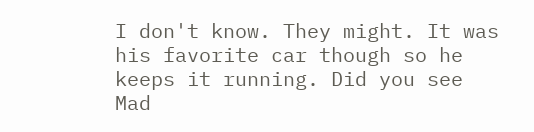I don't know. They might. It was his favorite car though so he keeps it running. Did you see Mad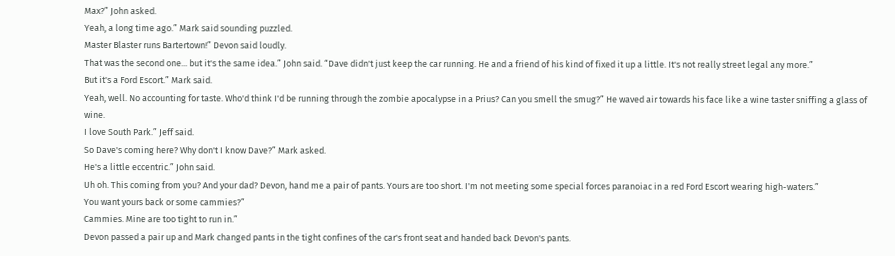Max?” John asked.
Yeah, a long time ago.” Mark said sounding puzzled.
Master Blaster runs Bartertown!” Devon said loudly.
That was the second one... but it's the same idea.” John said. “Dave didn't just keep the car running. He and a friend of his kind of fixed it up a little. It's not really street legal any more.”
But it's a Ford Escort.” Mark said.
Yeah, well. No accounting for taste. Who'd think I'd be running through the zombie apocalypse in a Prius? Can you smell the smug?” He waved air towards his face like a wine taster sniffing a glass of wine.
I love South Park.” Jeff said.
So Dave's coming here? Why don't I know Dave?” Mark asked.
He's a little eccentric.” John said.
Uh oh. This coming from you? And your dad? Devon, hand me a pair of pants. Yours are too short. I'm not meeting some special forces paranoiac in a red Ford Escort wearing high-waters.”
You want yours back or some cammies?”
Cammies. Mine are too tight to run in.”
Devon passed a pair up and Mark changed pants in the tight confines of the car's front seat and handed back Devon's pants.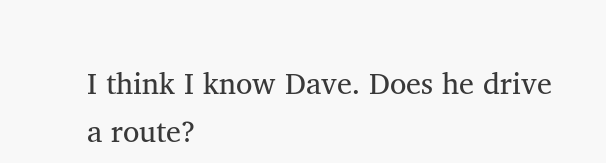I think I know Dave. Does he drive a route?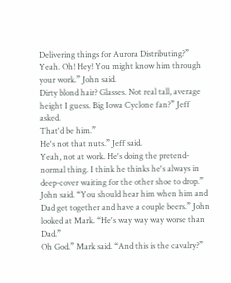Delivering things for Aurora Distributing?”
Yeah. Oh! Hey! You might know him through your work.” John said.
Dirty blond hair? Glasses. Not real tall, average height I guess. Big Iowa Cyclone fan?” Jeff asked.
That'd be him.”
He's not that nuts.” Jeff said.
Yeah, not at work. He's doing the pretend-normal thing. I think he thinks he's always in deep-cover waiting for the other shoe to drop.” John said. “You should hear him when him and Dad get together and have a couple beers.” John looked at Mark. “He's way way way worse than Dad.”
Oh God.” Mark said. “And this is the cavalry?”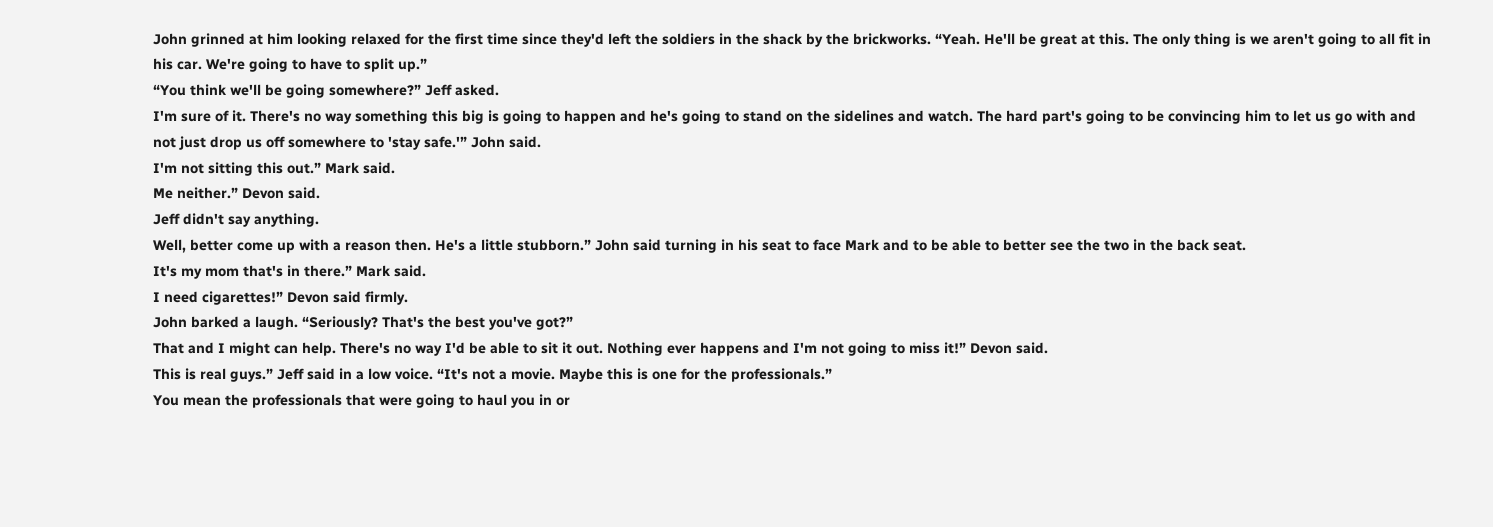John grinned at him looking relaxed for the first time since they'd left the soldiers in the shack by the brickworks. “Yeah. He'll be great at this. The only thing is we aren't going to all fit in his car. We're going to have to split up.”
“You think we'll be going somewhere?” Jeff asked.
I'm sure of it. There's no way something this big is going to happen and he's going to stand on the sidelines and watch. The hard part's going to be convincing him to let us go with and not just drop us off somewhere to 'stay safe.'” John said.
I'm not sitting this out.” Mark said.
Me neither.” Devon said.
Jeff didn't say anything.
Well, better come up with a reason then. He's a little stubborn.” John said turning in his seat to face Mark and to be able to better see the two in the back seat.
It's my mom that's in there.” Mark said.
I need cigarettes!” Devon said firmly.
John barked a laugh. “Seriously? That's the best you've got?”
That and I might can help. There's no way I'd be able to sit it out. Nothing ever happens and I'm not going to miss it!” Devon said.
This is real guys.” Jeff said in a low voice. “It's not a movie. Maybe this is one for the professionals.”
You mean the professionals that were going to haul you in or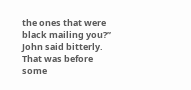the ones that were black mailing you?” John said bitterly.
That was before some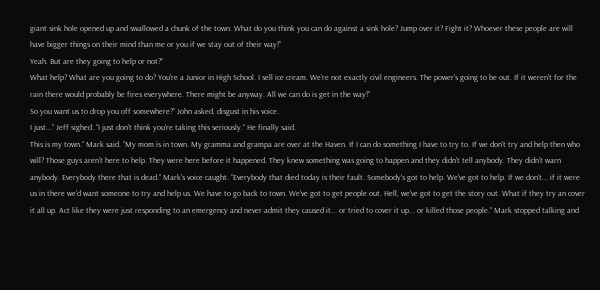giant sink hole opened up and swallowed a chunk of the town. What do you think you can do against a sink hole? Jump over it? Fight it? Whoever these people are will have bigger things on their mind than me or you if we stay out of their way!”
Yeah. But are they going to help or not?”
What help? What are you going to do? You're a Junior in High School. I sell ice cream. We're not exactly civil engineers. The power's going to be out. If it weren't for the rain there would probably be fires everywhere. There might be anyway. All we can do is get in the way!”
So you want us to drop you off somewhere?” John asked, disgust in his voice.
I just...” Jeff sighed. “I just don't think you're taking this seriously.” He finally said.
This is my town.” Mark said. “My mom is in town. My gramma and grampa are over at the Haven. If I can do something I have to try to. If we don't try and help then who will? Those guys aren't here to help. They were here before it happened. They knew something was going to happen and they didn't tell anybody. They didn't warn anybody. Everybody there that is dead.” Mark's voice caught. “Everybody that died today is their fault. Somebody's got to help. We've got to help. If we don't... if it were us in there we'd want someone to try and help us. We have to go back to town. We've got to get people out. Hell, we've got to get the story out. What if they try an cover it all up. Act like they were just responding to an emergency and never admit they caused it... or tried to cover it up... or killed those people.” Mark stopped talking and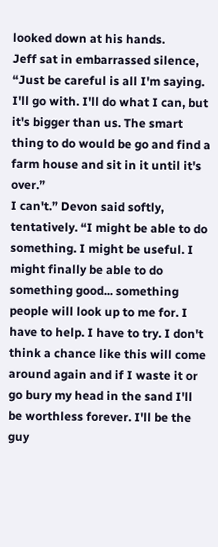looked down at his hands.
Jeff sat in embarrassed silence, “Just be careful is all I'm saying. I'll go with. I'll do what I can, but it's bigger than us. The smart thing to do would be go and find a farm house and sit in it until it's over.”
I can't.” Devon said softly, tentatively. “I might be able to do something. I might be useful. I might finally be able to do something good... something people will look up to me for. I have to help. I have to try. I don't think a chance like this will come around again and if I waste it or go bury my head in the sand I'll be worthless forever. I'll be the guy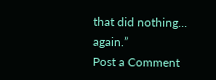that did nothing... again.”
Post a Comment